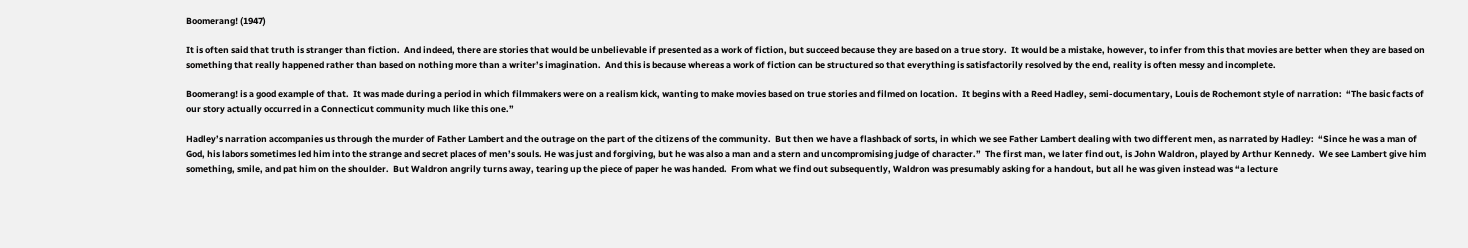Boomerang! (1947)

It is often said that truth is stranger than fiction.  And indeed, there are stories that would be unbelievable if presented as a work of fiction, but succeed because they are based on a true story.  It would be a mistake, however, to infer from this that movies are better when they are based on something that really happened rather than based on nothing more than a writer’s imagination.  And this is because whereas a work of fiction can be structured so that everything is satisfactorily resolved by the end, reality is often messy and incomplete.

Boomerang! is a good example of that.  It was made during a period in which filmmakers were on a realism kick, wanting to make movies based on true stories and filmed on location.  It begins with a Reed Hadley, semi-documentary, Louis de Rochemont style of narration:  “The basic facts of our story actually occurred in a Connecticut community much like this one.”

Hadley’s narration accompanies us through the murder of Father Lambert and the outrage on the part of the citizens of the community.  But then we have a flashback of sorts, in which we see Father Lambert dealing with two different men, as narrated by Hadley:  “Since he was a man of God, his labors sometimes led him into the strange and secret places of men’s souls. He was just and forgiving, but he was also a man and a stern and uncompromising judge of character.”  The first man, we later find out, is John Waldron, played by Arthur Kennedy.  We see Lambert give him something, smile, and pat him on the shoulder.  But Waldron angrily turns away, tearing up the piece of paper he was handed.  From what we find out subsequently, Waldron was presumably asking for a handout, but all he was given instead was “a lecture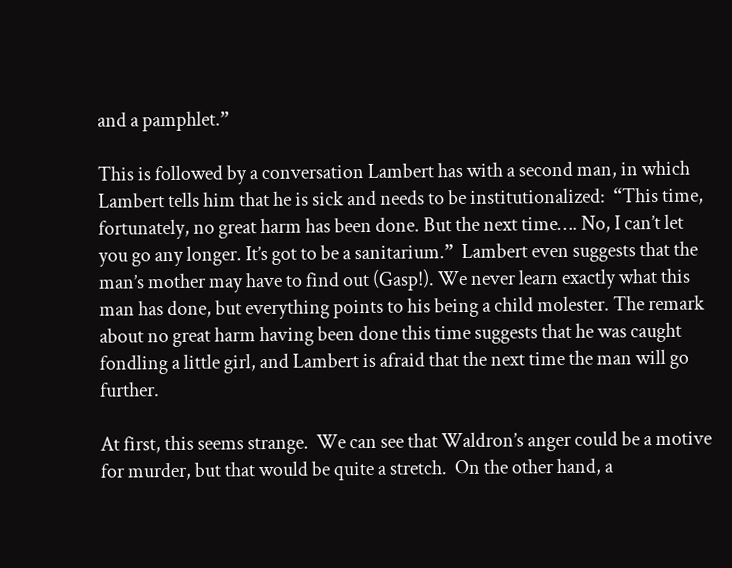and a pamphlet.”

This is followed by a conversation Lambert has with a second man, in which Lambert tells him that he is sick and needs to be institutionalized:  “This time, fortunately, no great harm has been done. But the next time…. No, I can’t let you go any longer. It’s got to be a sanitarium.”  Lambert even suggests that the man’s mother may have to find out (Gasp!). We never learn exactly what this man has done, but everything points to his being a child molester. The remark about no great harm having been done this time suggests that he was caught fondling a little girl, and Lambert is afraid that the next time the man will go further.

At first, this seems strange.  We can see that Waldron’s anger could be a motive for murder, but that would be quite a stretch.  On the other hand, a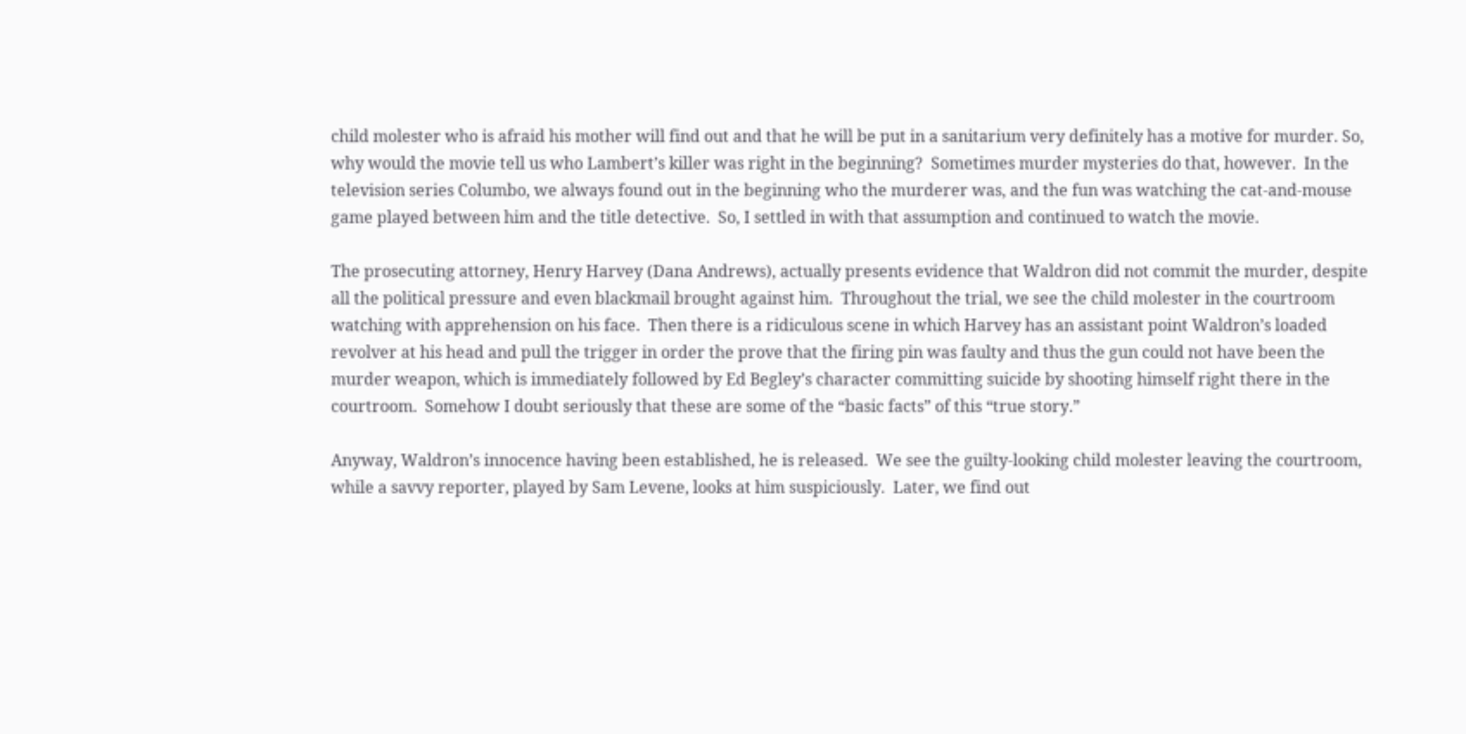child molester who is afraid his mother will find out and that he will be put in a sanitarium very definitely has a motive for murder. So, why would the movie tell us who Lambert’s killer was right in the beginning?  Sometimes murder mysteries do that, however.  In the television series Columbo, we always found out in the beginning who the murderer was, and the fun was watching the cat-and-mouse game played between him and the title detective.  So, I settled in with that assumption and continued to watch the movie.

The prosecuting attorney, Henry Harvey (Dana Andrews), actually presents evidence that Waldron did not commit the murder, despite all the political pressure and even blackmail brought against him.  Throughout the trial, we see the child molester in the courtroom watching with apprehension on his face.  Then there is a ridiculous scene in which Harvey has an assistant point Waldron’s loaded revolver at his head and pull the trigger in order the prove that the firing pin was faulty and thus the gun could not have been the murder weapon, which is immediately followed by Ed Begley’s character committing suicide by shooting himself right there in the courtroom.  Somehow I doubt seriously that these are some of the “basic facts” of this “true story.”

Anyway, Waldron’s innocence having been established, he is released.  We see the guilty-looking child molester leaving the courtroom, while a savvy reporter, played by Sam Levene, looks at him suspiciously.  Later, we find out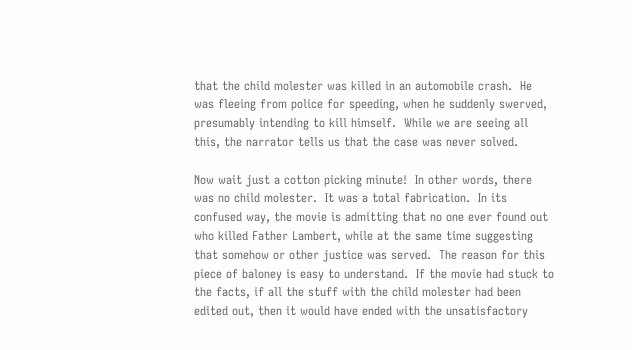that the child molester was killed in an automobile crash.  He was fleeing from police for speeding, when he suddenly swerved, presumably intending to kill himself.  While we are seeing all this, the narrator tells us that the case was never solved.

Now wait just a cotton picking minute!  In other words, there was no child molester.  It was a total fabrication.  In its confused way, the movie is admitting that no one ever found out who killed Father Lambert, while at the same time suggesting that somehow or other justice was served.  The reason for this piece of baloney is easy to understand.  If the movie had stuck to the facts, if all the stuff with the child molester had been edited out, then it would have ended with the unsatisfactory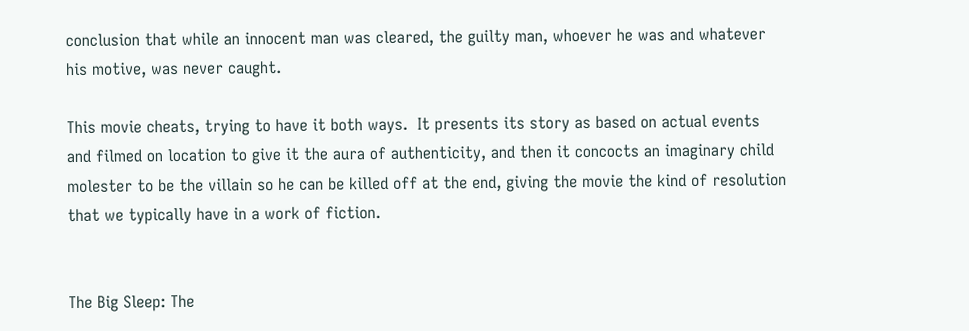conclusion that while an innocent man was cleared, the guilty man, whoever he was and whatever his motive, was never caught.

This movie cheats, trying to have it both ways.  It presents its story as based on actual events and filmed on location to give it the aura of authenticity, and then it concocts an imaginary child molester to be the villain so he can be killed off at the end, giving the movie the kind of resolution that we typically have in a work of fiction.


The Big Sleep: The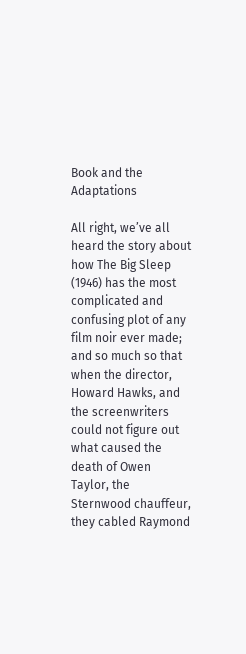Book and the Adaptations

All right, we’ve all heard the story about how The Big Sleep (1946) has the most complicated and confusing plot of any film noir ever made; and so much so that when the director, Howard Hawks, and the screenwriters could not figure out what caused the death of Owen Taylor, the Sternwood chauffeur, they cabled Raymond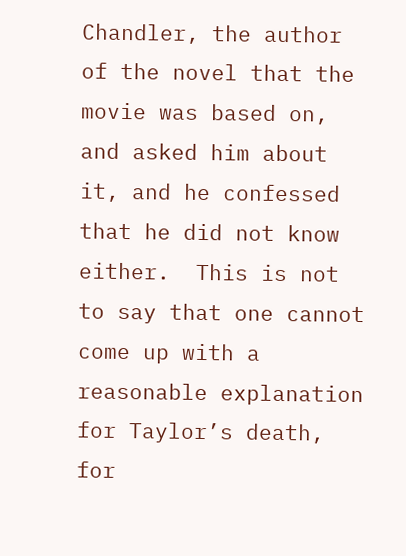Chandler, the author of the novel that the movie was based on, and asked him about it, and he confessed that he did not know either.  This is not to say that one cannot come up with a reasonable explanation for Taylor’s death, for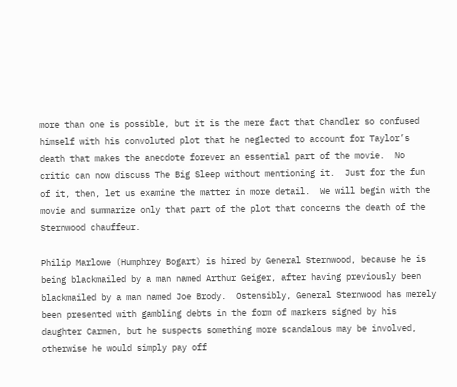more than one is possible, but it is the mere fact that Chandler so confused himself with his convoluted plot that he neglected to account for Taylor’s death that makes the anecdote forever an essential part of the movie.  No critic can now discuss The Big Sleep without mentioning it.  Just for the fun of it, then, let us examine the matter in more detail.  We will begin with the movie and summarize only that part of the plot that concerns the death of the Sternwood chauffeur.

Philip Marlowe (Humphrey Bogart) is hired by General Sternwood, because he is being blackmailed by a man named Arthur Geiger, after having previously been blackmailed by a man named Joe Brody.  Ostensibly, General Sternwood has merely been presented with gambling debts in the form of markers signed by his daughter Carmen, but he suspects something more scandalous may be involved, otherwise he would simply pay off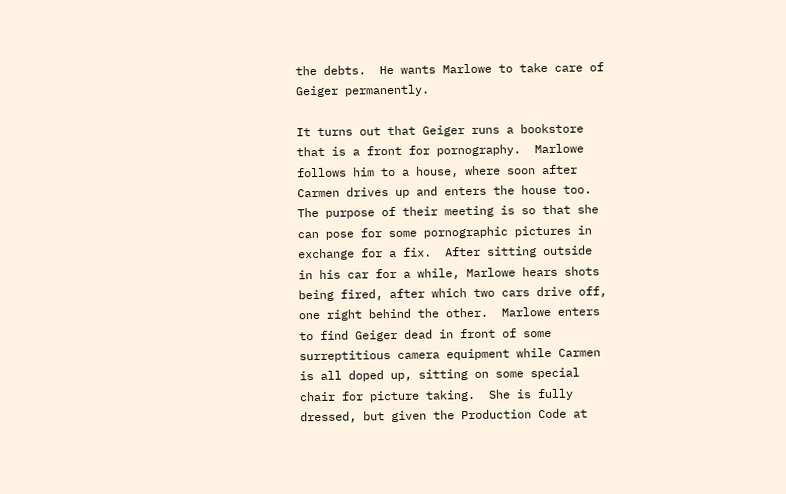the debts.  He wants Marlowe to take care of Geiger permanently.

It turns out that Geiger runs a bookstore that is a front for pornography.  Marlowe follows him to a house, where soon after Carmen drives up and enters the house too.  The purpose of their meeting is so that she can pose for some pornographic pictures in exchange for a fix.  After sitting outside in his car for a while, Marlowe hears shots being fired, after which two cars drive off, one right behind the other.  Marlowe enters to find Geiger dead in front of some surreptitious camera equipment while Carmen is all doped up, sitting on some special chair for picture taking.  She is fully dressed, but given the Production Code at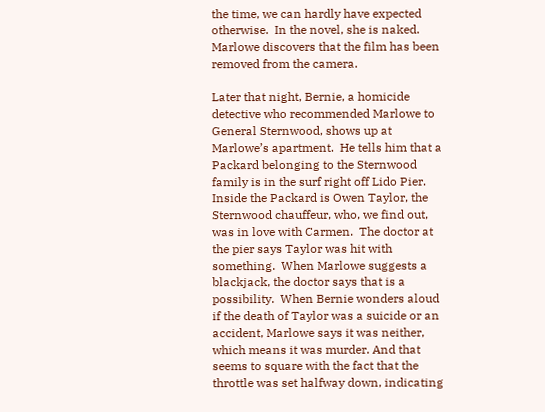the time, we can hardly have expected otherwise.  In the novel, she is naked.  Marlowe discovers that the film has been removed from the camera.

Later that night, Bernie, a homicide detective who recommended Marlowe to General Sternwood, shows up at Marlowe’s apartment.  He tells him that a Packard belonging to the Sternwood family is in the surf right off Lido Pier.  Inside the Packard is Owen Taylor, the Sternwood chauffeur, who, we find out, was in love with Carmen.  The doctor at the pier says Taylor was hit with something.  When Marlowe suggests a blackjack, the doctor says that is a possibility.  When Bernie wonders aloud if the death of Taylor was a suicide or an accident, Marlowe says it was neither, which means it was murder. And that seems to square with the fact that the throttle was set halfway down, indicating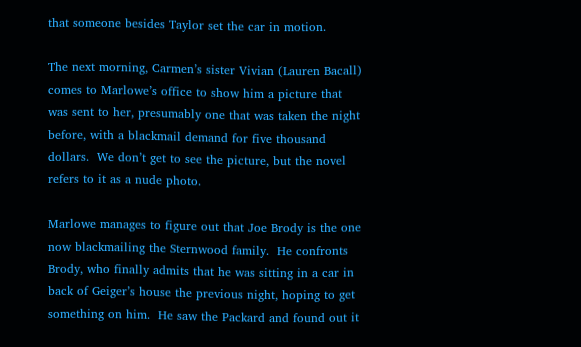that someone besides Taylor set the car in motion.

The next morning, Carmen’s sister Vivian (Lauren Bacall) comes to Marlowe’s office to show him a picture that was sent to her, presumably one that was taken the night before, with a blackmail demand for five thousand dollars.  We don’t get to see the picture, but the novel refers to it as a nude photo.

Marlowe manages to figure out that Joe Brody is the one now blackmailing the Sternwood family.  He confronts Brody, who finally admits that he was sitting in a car in back of Geiger’s house the previous night, hoping to get something on him.  He saw the Packard and found out it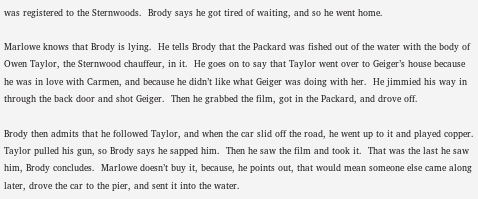was registered to the Sternwoods.  Brody says he got tired of waiting, and so he went home.

Marlowe knows that Brody is lying.  He tells Brody that the Packard was fished out of the water with the body of Owen Taylor, the Sternwood chauffeur, in it.  He goes on to say that Taylor went over to Geiger’s house because he was in love with Carmen, and because he didn’t like what Geiger was doing with her.  He jimmied his way in through the back door and shot Geiger.  Then he grabbed the film, got in the Packard, and drove off.

Brody then admits that he followed Taylor, and when the car slid off the road, he went up to it and played copper.  Taylor pulled his gun, so Brody says he sapped him.  Then he saw the film and took it.  That was the last he saw him, Brody concludes.  Marlowe doesn’t buy it, because, he points out, that would mean someone else came along later, drove the car to the pier, and sent it into the water.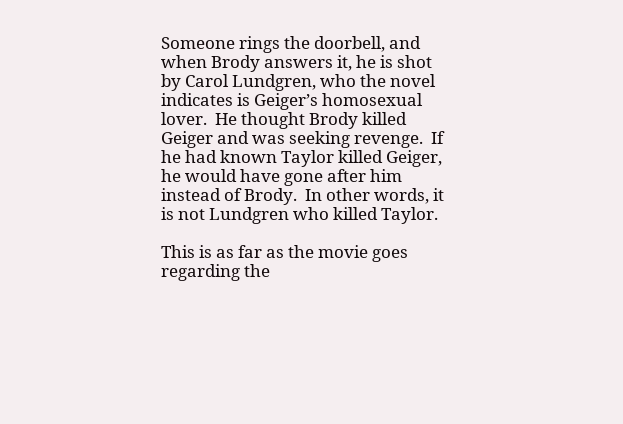Someone rings the doorbell, and when Brody answers it, he is shot by Carol Lundgren, who the novel indicates is Geiger’s homosexual lover.  He thought Brody killed Geiger and was seeking revenge.  If he had known Taylor killed Geiger, he would have gone after him instead of Brody.  In other words, it is not Lundgren who killed Taylor.

This is as far as the movie goes regarding the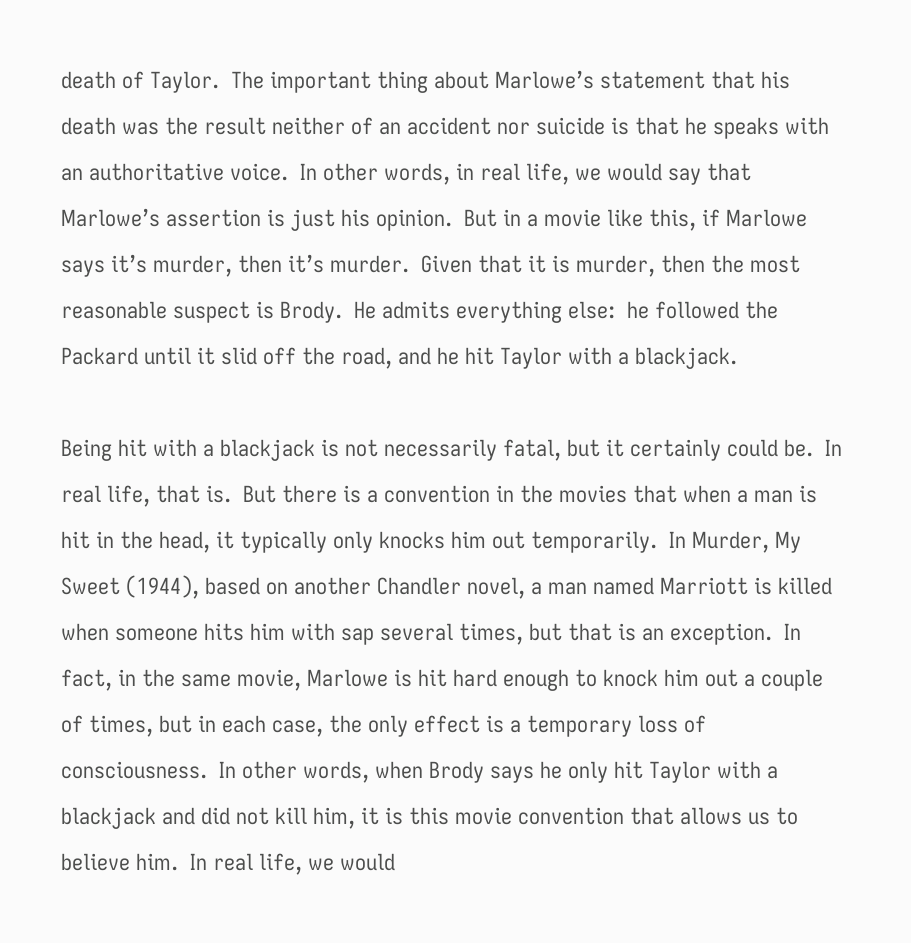death of Taylor.  The important thing about Marlowe’s statement that his death was the result neither of an accident nor suicide is that he speaks with an authoritative voice.  In other words, in real life, we would say that Marlowe’s assertion is just his opinion.  But in a movie like this, if Marlowe says it’s murder, then it’s murder.  Given that it is murder, then the most reasonable suspect is Brody.  He admits everything else:  he followed the Packard until it slid off the road, and he hit Taylor with a blackjack.

Being hit with a blackjack is not necessarily fatal, but it certainly could be.  In real life, that is.  But there is a convention in the movies that when a man is hit in the head, it typically only knocks him out temporarily.  In Murder, My Sweet (1944), based on another Chandler novel, a man named Marriott is killed when someone hits him with sap several times, but that is an exception.  In fact, in the same movie, Marlowe is hit hard enough to knock him out a couple of times, but in each case, the only effect is a temporary loss of consciousness.  In other words, when Brody says he only hit Taylor with a blackjack and did not kill him, it is this movie convention that allows us to believe him.  In real life, we would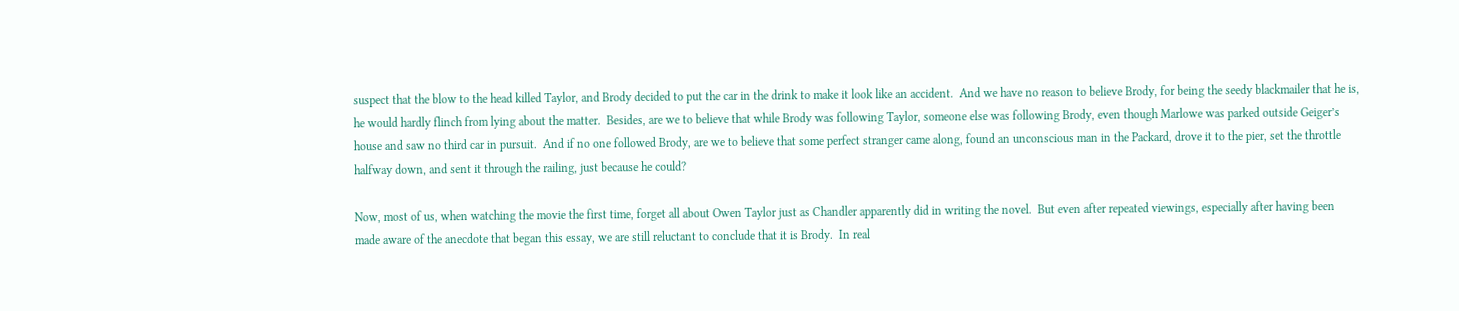suspect that the blow to the head killed Taylor, and Brody decided to put the car in the drink to make it look like an accident.  And we have no reason to believe Brody, for being the seedy blackmailer that he is, he would hardly flinch from lying about the matter.  Besides, are we to believe that while Brody was following Taylor, someone else was following Brody, even though Marlowe was parked outside Geiger’s house and saw no third car in pursuit.  And if no one followed Brody, are we to believe that some perfect stranger came along, found an unconscious man in the Packard, drove it to the pier, set the throttle halfway down, and sent it through the railing, just because he could?

Now, most of us, when watching the movie the first time, forget all about Owen Taylor just as Chandler apparently did in writing the novel.  But even after repeated viewings, especially after having been made aware of the anecdote that began this essay, we are still reluctant to conclude that it is Brody.  In real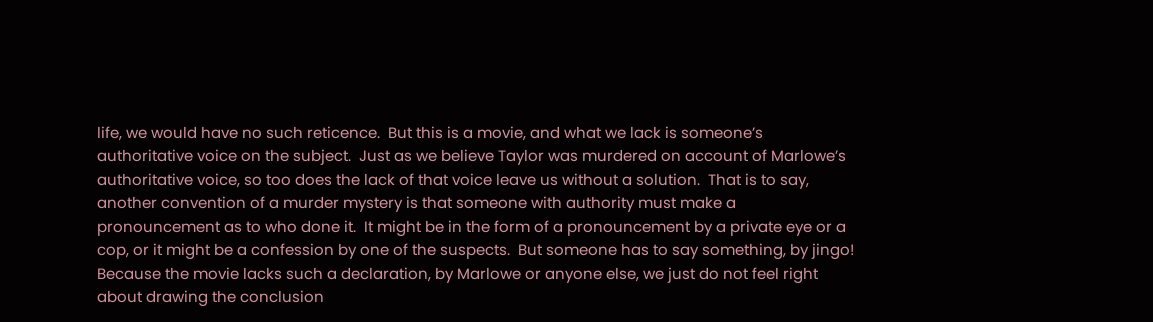life, we would have no such reticence.  But this is a movie, and what we lack is someone’s authoritative voice on the subject.  Just as we believe Taylor was murdered on account of Marlowe’s authoritative voice, so too does the lack of that voice leave us without a solution.  That is to say, another convention of a murder mystery is that someone with authority must make a pronouncement as to who done it.  It might be in the form of a pronouncement by a private eye or a cop, or it might be a confession by one of the suspects.  But someone has to say something, by jingo!  Because the movie lacks such a declaration, by Marlowe or anyone else, we just do not feel right about drawing the conclusion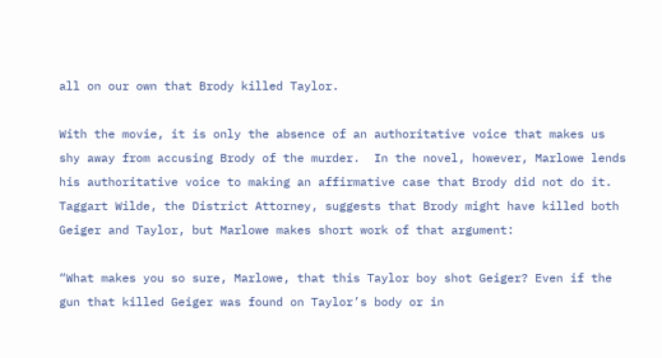all on our own that Brody killed Taylor.

With the movie, it is only the absence of an authoritative voice that makes us shy away from accusing Brody of the murder.  In the novel, however, Marlowe lends his authoritative voice to making an affirmative case that Brody did not do it.  Taggart Wilde, the District Attorney, suggests that Brody might have killed both Geiger and Taylor, but Marlowe makes short work of that argument:

“What makes you so sure, Marlowe, that this Taylor boy shot Geiger? Even if the gun that killed Geiger was found on Taylor’s body or in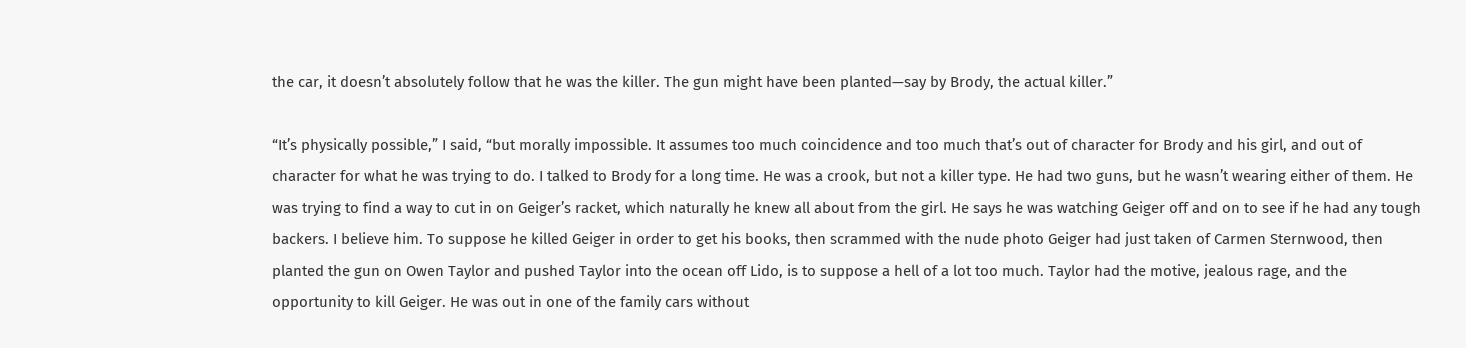the car, it doesn’t absolutely follow that he was the killer. The gun might have been planted—say by Brody, the actual killer.”

“It’s physically possible,” I said, “but morally impossible. It assumes too much coincidence and too much that’s out of character for Brody and his girl, and out of character for what he was trying to do. I talked to Brody for a long time. He was a crook, but not a killer type. He had two guns, but he wasn’t wearing either of them. He was trying to find a way to cut in on Geiger’s racket, which naturally he knew all about from the girl. He says he was watching Geiger off and on to see if he had any tough backers. I believe him. To suppose he killed Geiger in order to get his books, then scrammed with the nude photo Geiger had just taken of Carmen Sternwood, then planted the gun on Owen Taylor and pushed Taylor into the ocean off Lido, is to suppose a hell of a lot too much. Taylor had the motive, jealous rage, and the opportunity to kill Geiger. He was out in one of the family cars without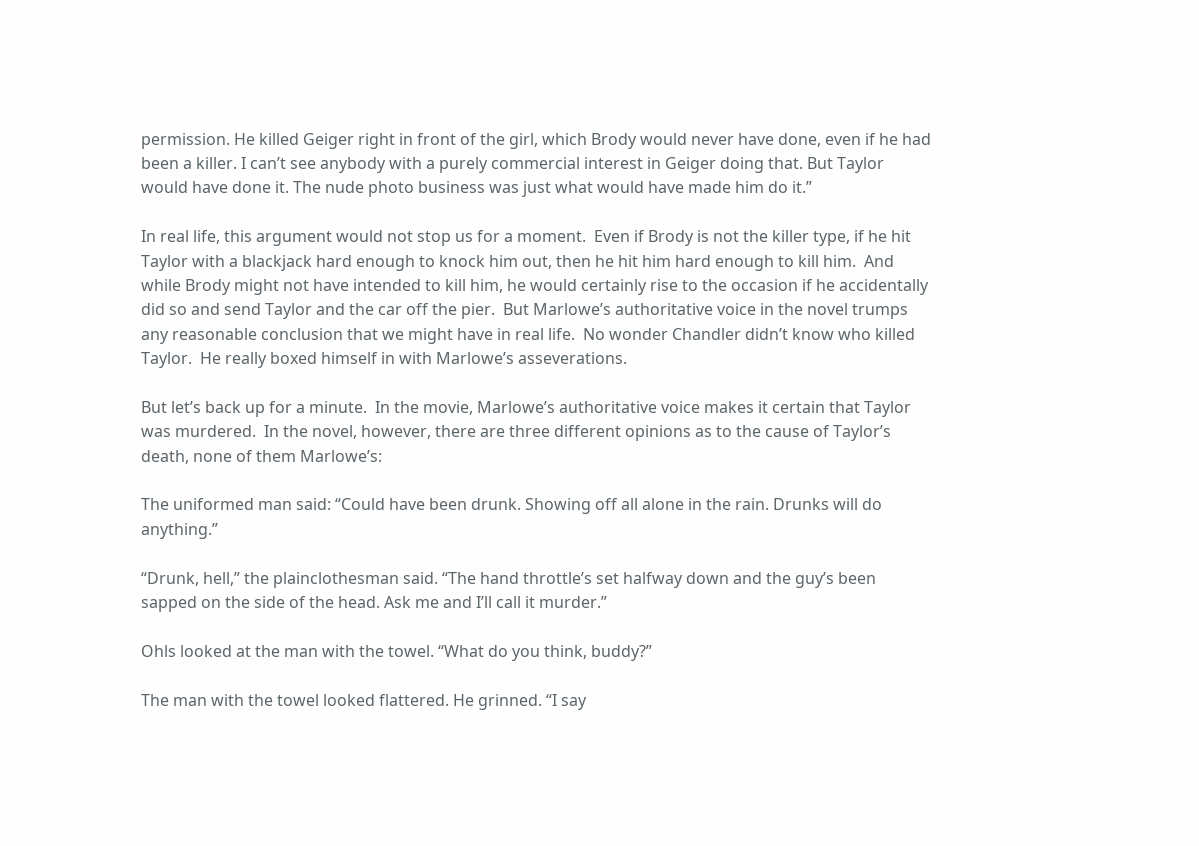permission. He killed Geiger right in front of the girl, which Brody would never have done, even if he had been a killer. I can’t see anybody with a purely commercial interest in Geiger doing that. But Taylor would have done it. The nude photo business was just what would have made him do it.”

In real life, this argument would not stop us for a moment.  Even if Brody is not the killer type, if he hit Taylor with a blackjack hard enough to knock him out, then he hit him hard enough to kill him.  And while Brody might not have intended to kill him, he would certainly rise to the occasion if he accidentally did so and send Taylor and the car off the pier.  But Marlowe’s authoritative voice in the novel trumps any reasonable conclusion that we might have in real life.  No wonder Chandler didn’t know who killed Taylor.  He really boxed himself in with Marlowe’s asseverations.

But let’s back up for a minute.  In the movie, Marlowe’s authoritative voice makes it certain that Taylor was murdered.  In the novel, however, there are three different opinions as to the cause of Taylor’s death, none of them Marlowe’s:

The uniformed man said: “Could have been drunk. Showing off all alone in the rain. Drunks will do anything.”

“Drunk, hell,” the plainclothesman said. “The hand throttle’s set halfway down and the guy’s been sapped on the side of the head. Ask me and I’ll call it murder.”

Ohls looked at the man with the towel. “What do you think, buddy?”

The man with the towel looked flattered. He grinned. “I say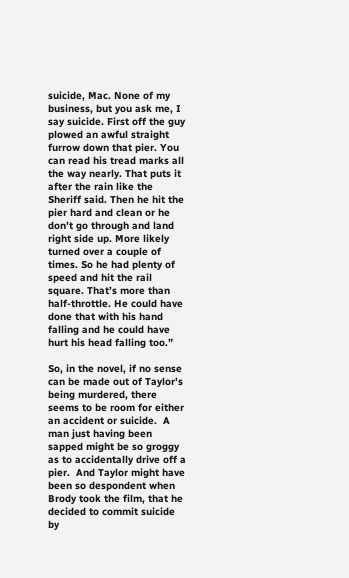suicide, Mac. None of my business, but you ask me, I say suicide. First off the guy plowed an awful straight furrow down that pier. You can read his tread marks all the way nearly. That puts it after the rain like the Sheriff said. Then he hit the pier hard and clean or he don’t go through and land right side up. More likely turned over a couple of times. So he had plenty of speed and hit the rail square. That’s more than half-throttle. He could have done that with his hand falling and he could have hurt his head falling too.”

So, in the novel, if no sense can be made out of Taylor’s being murdered, there seems to be room for either an accident or suicide.  A man just having been sapped might be so groggy as to accidentally drive off a pier.  And Taylor might have been so despondent when Brody took the film, that he decided to commit suicide by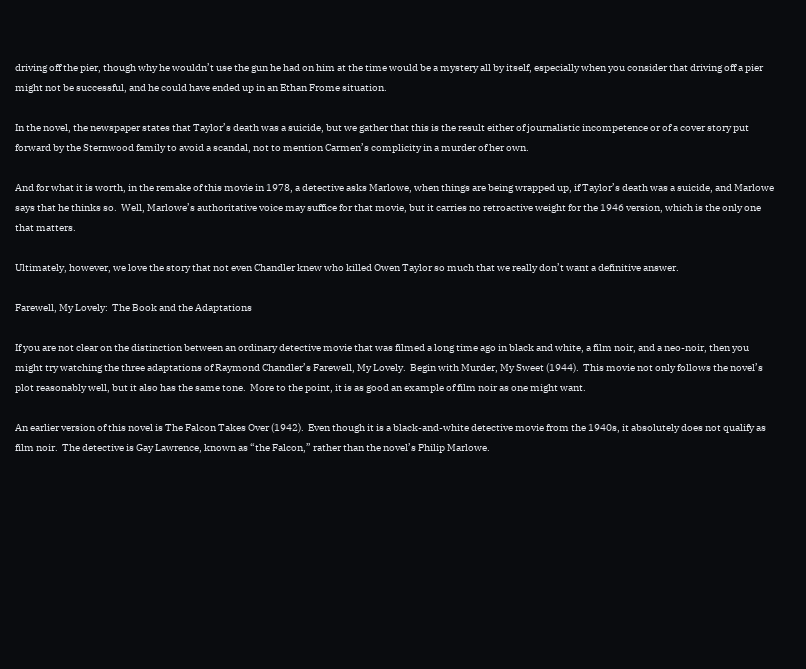driving off the pier, though why he wouldn’t use the gun he had on him at the time would be a mystery all by itself, especially when you consider that driving off a pier might not be successful, and he could have ended up in an Ethan Frome situation.

In the novel, the newspaper states that Taylor’s death was a suicide, but we gather that this is the result either of journalistic incompetence or of a cover story put forward by the Sternwood family to avoid a scandal, not to mention Carmen’s complicity in a murder of her own.

And for what it is worth, in the remake of this movie in 1978, a detective asks Marlowe, when things are being wrapped up, if Taylor’s death was a suicide, and Marlowe says that he thinks so.  Well, Marlowe’s authoritative voice may suffice for that movie, but it carries no retroactive weight for the 1946 version, which is the only one that matters.

Ultimately, however, we love the story that not even Chandler knew who killed Owen Taylor so much that we really don’t want a definitive answer.

Farewell, My Lovely:  The Book and the Adaptations

If you are not clear on the distinction between an ordinary detective movie that was filmed a long time ago in black and white, a film noir, and a neo-noir, then you might try watching the three adaptations of Raymond Chandler’s Farewell, My Lovely.  Begin with Murder, My Sweet (1944).  This movie not only follows the novel’s plot reasonably well, but it also has the same tone.  More to the point, it is as good an example of film noir as one might want.

An earlier version of this novel is The Falcon Takes Over (1942).  Even though it is a black-and-white detective movie from the 1940s, it absolutely does not qualify as film noir.  The detective is Gay Lawrence, known as “the Falcon,” rather than the novel’s Philip Marlowe.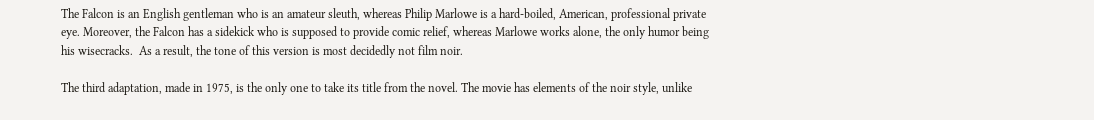The Falcon is an English gentleman who is an amateur sleuth, whereas Philip Marlowe is a hard-boiled, American, professional private eye. Moreover, the Falcon has a sidekick who is supposed to provide comic relief, whereas Marlowe works alone, the only humor being his wisecracks.  As a result, the tone of this version is most decidedly not film noir.

The third adaptation, made in 1975, is the only one to take its title from the novel. The movie has elements of the noir style, unlike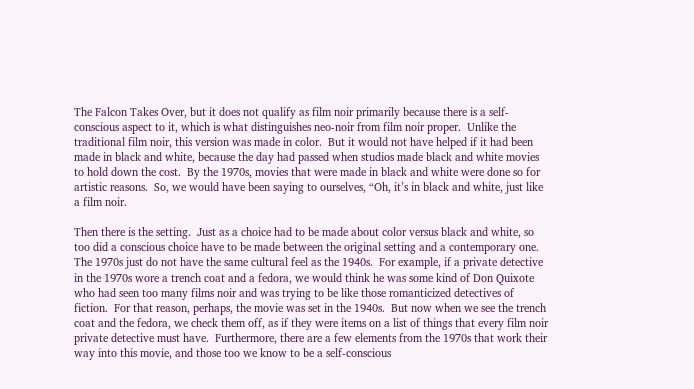The Falcon Takes Over, but it does not qualify as film noir primarily because there is a self-conscious aspect to it, which is what distinguishes neo-noir from film noir proper.  Unlike the traditional film noir, this version was made in color.  But it would not have helped if it had been made in black and white, because the day had passed when studios made black and white movies to hold down the cost.  By the 1970s, movies that were made in black and white were done so for artistic reasons.  So, we would have been saying to ourselves, “Oh, it’s in black and white, just like a film noir.

Then there is the setting.  Just as a choice had to be made about color versus black and white, so too did a conscious choice have to be made between the original setting and a contemporary one.  The 1970s just do not have the same cultural feel as the 1940s.  For example, if a private detective in the 1970s wore a trench coat and a fedora, we would think he was some kind of Don Quixote who had seen too many films noir and was trying to be like those romanticized detectives of fiction.  For that reason, perhaps, the movie was set in the 1940s.  But now when we see the trench coat and the fedora, we check them off, as if they were items on a list of things that every film noir private detective must have.  Furthermore, there are a few elements from the 1970s that work their way into this movie, and those too we know to be a self-conscious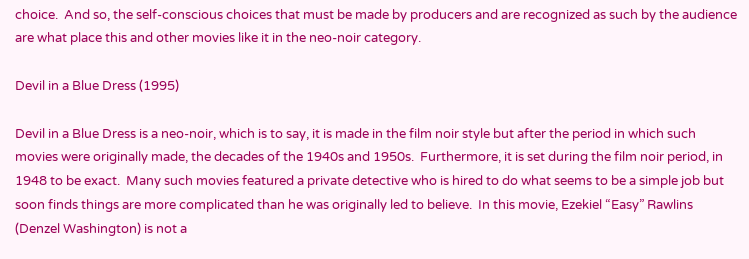choice.  And so, the self-conscious choices that must be made by producers and are recognized as such by the audience are what place this and other movies like it in the neo-noir category.

Devil in a Blue Dress (1995)

Devil in a Blue Dress is a neo-noir, which is to say, it is made in the film noir style but after the period in which such movies were originally made, the decades of the 1940s and 1950s.  Furthermore, it is set during the film noir period, in 1948 to be exact.  Many such movies featured a private detective who is hired to do what seems to be a simple job but soon finds things are more complicated than he was originally led to believe.  In this movie, Ezekiel “Easy” Rawlins (Denzel Washington) is not a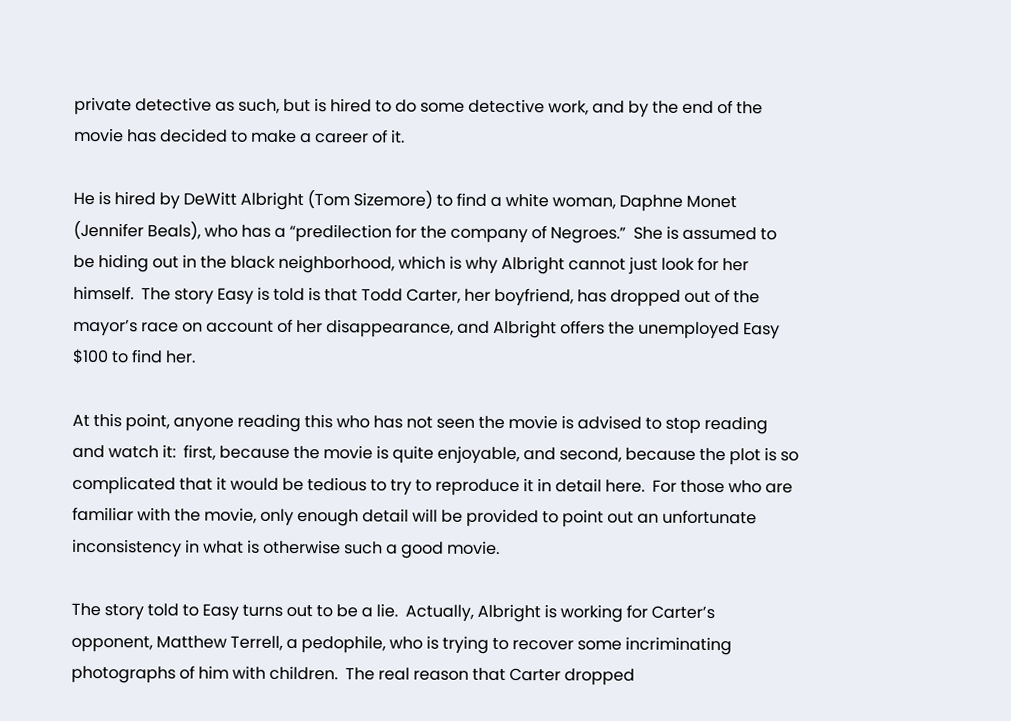private detective as such, but is hired to do some detective work, and by the end of the movie has decided to make a career of it.

He is hired by DeWitt Albright (Tom Sizemore) to find a white woman, Daphne Monet (Jennifer Beals), who has a “predilection for the company of Negroes.”  She is assumed to be hiding out in the black neighborhood, which is why Albright cannot just look for her himself.  The story Easy is told is that Todd Carter, her boyfriend, has dropped out of the mayor’s race on account of her disappearance, and Albright offers the unemployed Easy $100 to find her.

At this point, anyone reading this who has not seen the movie is advised to stop reading and watch it:  first, because the movie is quite enjoyable, and second, because the plot is so complicated that it would be tedious to try to reproduce it in detail here.  For those who are familiar with the movie, only enough detail will be provided to point out an unfortunate inconsistency in what is otherwise such a good movie.

The story told to Easy turns out to be a lie.  Actually, Albright is working for Carter’s opponent, Matthew Terrell, a pedophile, who is trying to recover some incriminating photographs of him with children.  The real reason that Carter dropped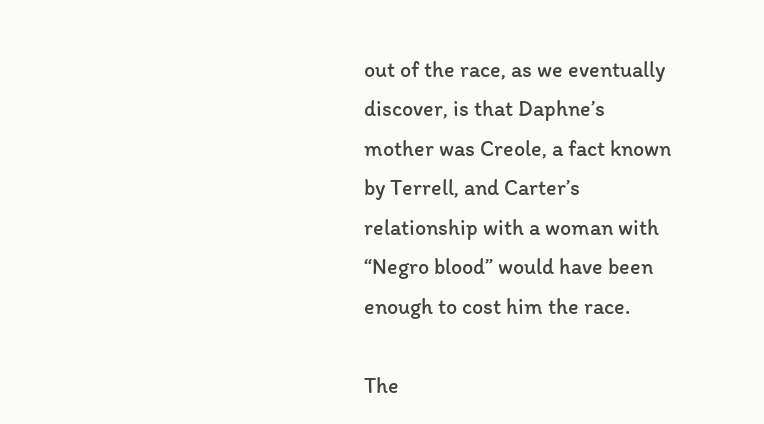out of the race, as we eventually discover, is that Daphne’s mother was Creole, a fact known by Terrell, and Carter’s relationship with a woman with “Negro blood” would have been enough to cost him the race.

The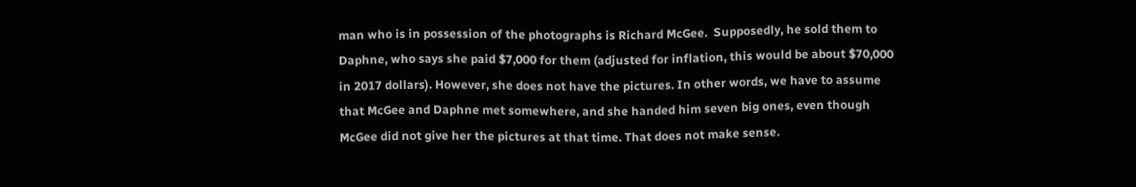man who is in possession of the photographs is Richard McGee.  Supposedly, he sold them to Daphne, who says she paid $7,000 for them (adjusted for inflation, this would be about $70,000 in 2017 dollars). However, she does not have the pictures. In other words, we have to assume that McGee and Daphne met somewhere, and she handed him seven big ones, even though McGee did not give her the pictures at that time. That does not make sense.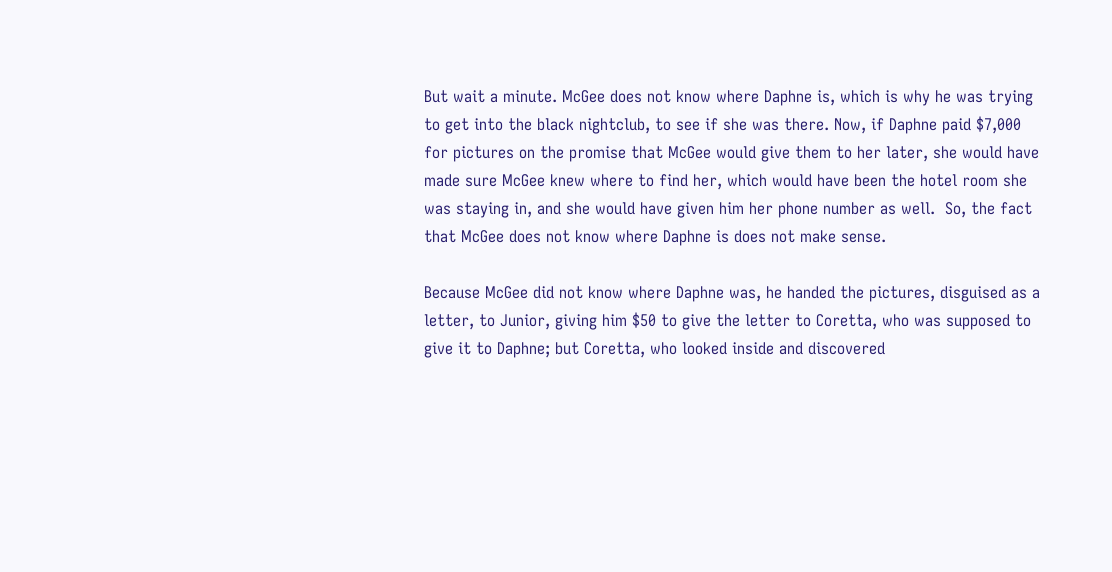But wait a minute. McGee does not know where Daphne is, which is why he was trying to get into the black nightclub, to see if she was there. Now, if Daphne paid $7,000 for pictures on the promise that McGee would give them to her later, she would have made sure McGee knew where to find her, which would have been the hotel room she was staying in, and she would have given him her phone number as well.  So, the fact that McGee does not know where Daphne is does not make sense.

Because McGee did not know where Daphne was, he handed the pictures, disguised as a letter, to Junior, giving him $50 to give the letter to Coretta, who was supposed to give it to Daphne; but Coretta, who looked inside and discovered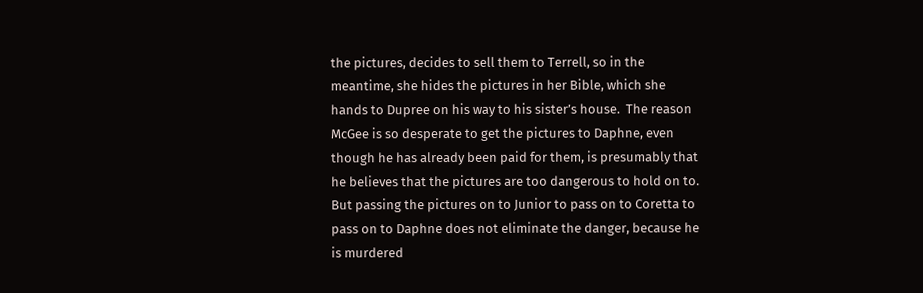the pictures, decides to sell them to Terrell, so in the meantime, she hides the pictures in her Bible, which she hands to Dupree on his way to his sister’s house.  The reason McGee is so desperate to get the pictures to Daphne, even though he has already been paid for them, is presumably that he believes that the pictures are too dangerous to hold on to.  But passing the pictures on to Junior to pass on to Coretta to pass on to Daphne does not eliminate the danger, because he is murdered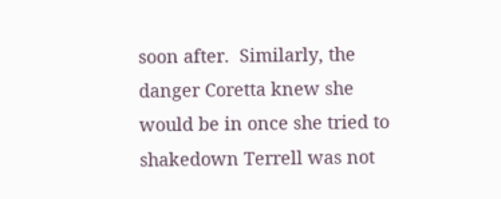soon after.  Similarly, the danger Coretta knew she would be in once she tried to shakedown Terrell was not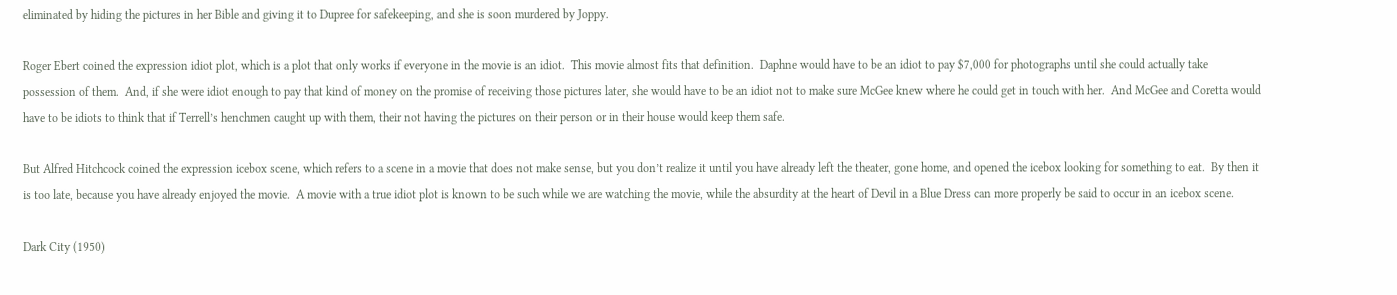eliminated by hiding the pictures in her Bible and giving it to Dupree for safekeeping, and she is soon murdered by Joppy.

Roger Ebert coined the expression idiot plot, which is a plot that only works if everyone in the movie is an idiot.  This movie almost fits that definition.  Daphne would have to be an idiot to pay $7,000 for photographs until she could actually take possession of them.  And, if she were idiot enough to pay that kind of money on the promise of receiving those pictures later, she would have to be an idiot not to make sure McGee knew where he could get in touch with her.  And McGee and Coretta would have to be idiots to think that if Terrell’s henchmen caught up with them, their not having the pictures on their person or in their house would keep them safe.

But Alfred Hitchcock coined the expression icebox scene, which refers to a scene in a movie that does not make sense, but you don’t realize it until you have already left the theater, gone home, and opened the icebox looking for something to eat.  By then it is too late, because you have already enjoyed the movie.  A movie with a true idiot plot is known to be such while we are watching the movie, while the absurdity at the heart of Devil in a Blue Dress can more properly be said to occur in an icebox scene.

Dark City (1950)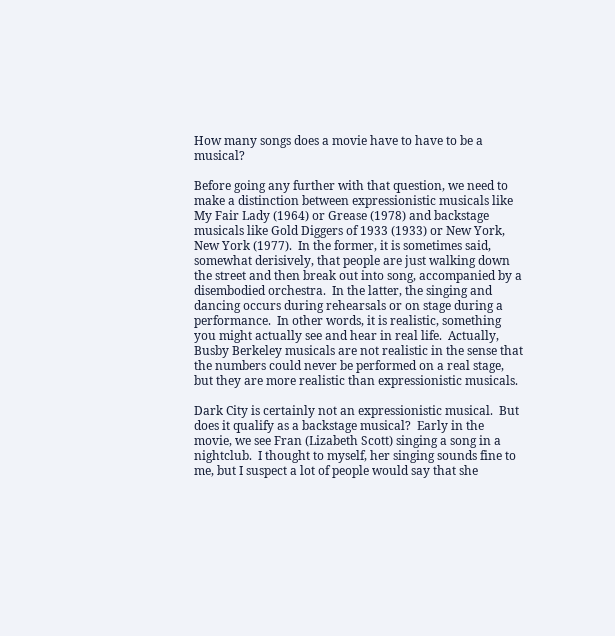How many songs does a movie have to have to be a musical?

Before going any further with that question, we need to make a distinction between expressionistic musicals like My Fair Lady (1964) or Grease (1978) and backstage musicals like Gold Diggers of 1933 (1933) or New York, New York (1977).  In the former, it is sometimes said, somewhat derisively, that people are just walking down the street and then break out into song, accompanied by a disembodied orchestra.  In the latter, the singing and dancing occurs during rehearsals or on stage during a performance.  In other words, it is realistic, something you might actually see and hear in real life.  Actually, Busby Berkeley musicals are not realistic in the sense that the numbers could never be performed on a real stage, but they are more realistic than expressionistic musicals.

Dark City is certainly not an expressionistic musical.  But does it qualify as a backstage musical?  Early in the movie, we see Fran (Lizabeth Scott) singing a song in a nightclub.  I thought to myself, her singing sounds fine to me, but I suspect a lot of people would say that she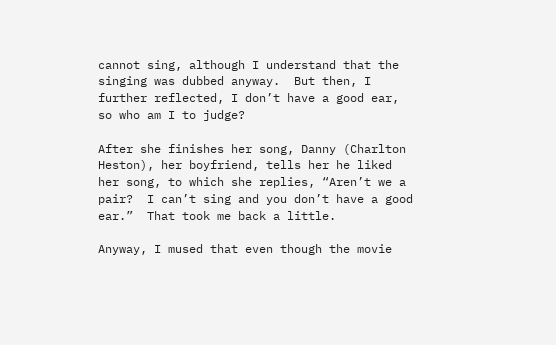cannot sing, although I understand that the singing was dubbed anyway.  But then, I further reflected, I don’t have a good ear, so who am I to judge?

After she finishes her song, Danny (Charlton Heston), her boyfriend, tells her he liked her song, to which she replies, “Aren’t we a pair?  I can’t sing and you don’t have a good ear.”  That took me back a little.

Anyway, I mused that even though the movie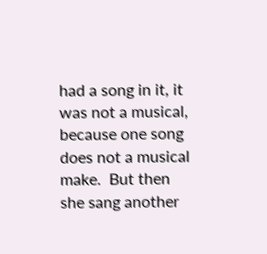had a song in it, it was not a musical, because one song does not a musical make.  But then she sang another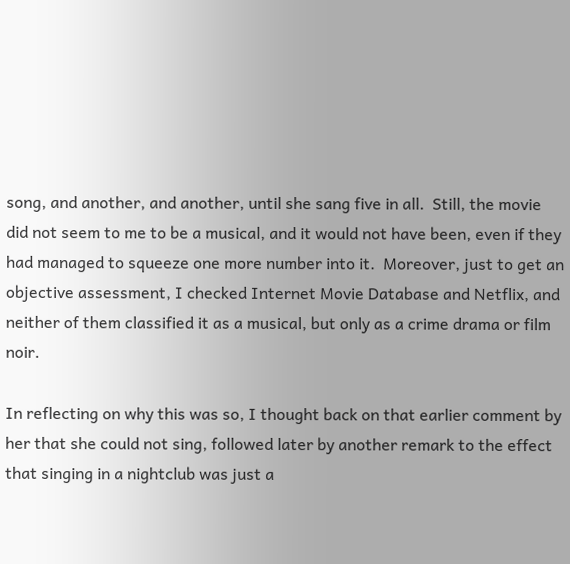song, and another, and another, until she sang five in all.  Still, the movie did not seem to me to be a musical, and it would not have been, even if they had managed to squeeze one more number into it.  Moreover, just to get an objective assessment, I checked Internet Movie Database and Netflix, and neither of them classified it as a musical, but only as a crime drama or film noir.

In reflecting on why this was so, I thought back on that earlier comment by her that she could not sing, followed later by another remark to the effect that singing in a nightclub was just a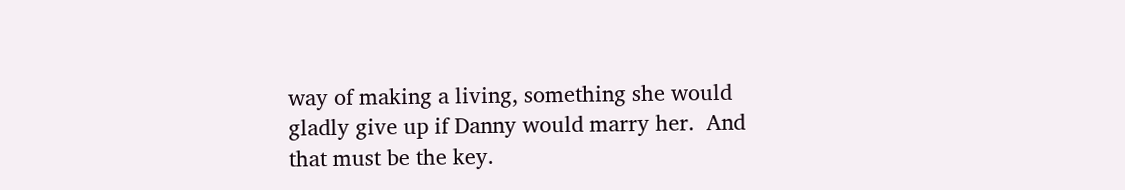way of making a living, something she would gladly give up if Danny would marry her.  And that must be the key.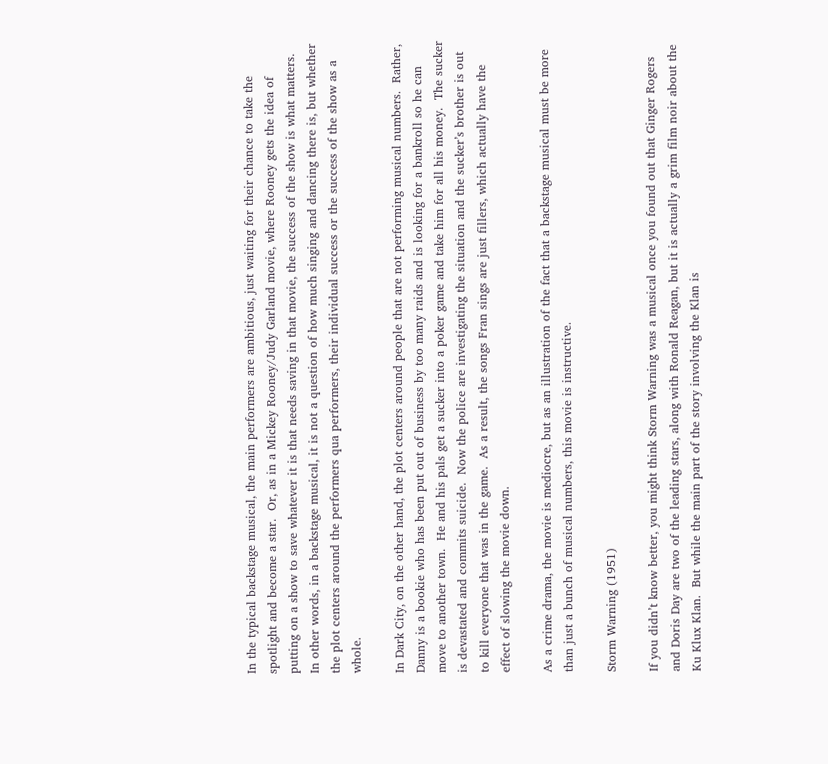In the typical backstage musical, the main performers are ambitious, just waiting for their chance to take the spotlight and become a star.  Or, as in a Mickey Rooney/Judy Garland movie, where Rooney gets the idea of putting on a show to save whatever it is that needs saving in that movie, the success of the show is what matters.  In other words, in a backstage musical, it is not a question of how much singing and dancing there is, but whether the plot centers around the performers qua performers, their individual success or the success of the show as a whole.

In Dark City, on the other hand, the plot centers around people that are not performing musical numbers.  Rather, Danny is a bookie who has been put out of business by too many raids and is looking for a bankroll so he can move to another town.  He and his pals get a sucker into a poker game and take him for all his money.  The sucker is devastated and commits suicide.  Now the police are investigating the situation and the sucker’s brother is out to kill everyone that was in the game.  As a result, the songs Fran sings are just fillers, which actually have the effect of slowing the movie down.

As a crime drama, the movie is mediocre, but as an illustration of the fact that a backstage musical must be more than just a bunch of musical numbers, this movie is instructive.

Storm Warning (1951)

If you didn’t know better, you might think Storm Warning was a musical once you found out that Ginger Rogers and Doris Day are two of the leading stars, along with Ronald Reagan, but it is actually a grim film noir about the Ku Klux Klan.  But while the main part of the story involving the Klan is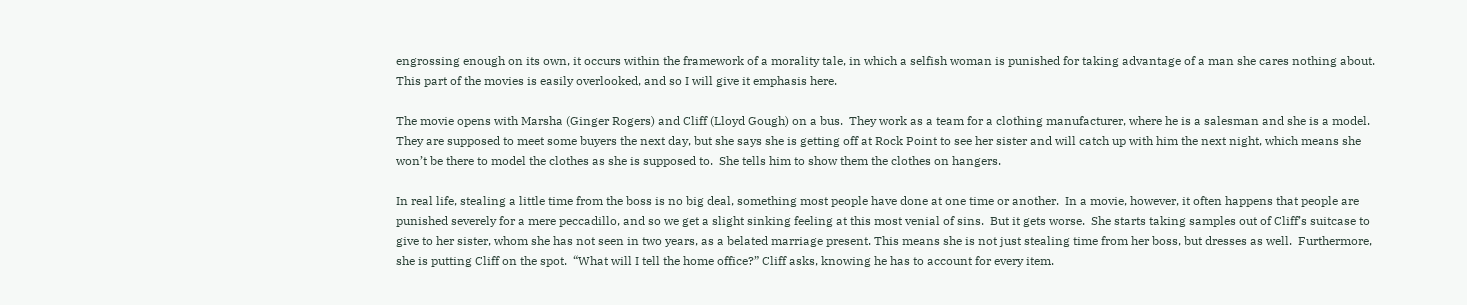engrossing enough on its own, it occurs within the framework of a morality tale, in which a selfish woman is punished for taking advantage of a man she cares nothing about.  This part of the movies is easily overlooked, and so I will give it emphasis here.

The movie opens with Marsha (Ginger Rogers) and Cliff (Lloyd Gough) on a bus.  They work as a team for a clothing manufacturer, where he is a salesman and she is a model.  They are supposed to meet some buyers the next day, but she says she is getting off at Rock Point to see her sister and will catch up with him the next night, which means she won’t be there to model the clothes as she is supposed to.  She tells him to show them the clothes on hangers.

In real life, stealing a little time from the boss is no big deal, something most people have done at one time or another.  In a movie, however, it often happens that people are punished severely for a mere peccadillo, and so we get a slight sinking feeling at this most venial of sins.  But it gets worse.  She starts taking samples out of Cliff’s suitcase to give to her sister, whom she has not seen in two years, as a belated marriage present. This means she is not just stealing time from her boss, but dresses as well.  Furthermore, she is putting Cliff on the spot.  “What will I tell the home office?” Cliff asks, knowing he has to account for every item.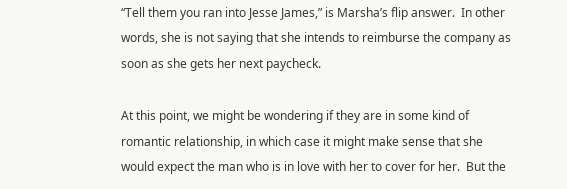“Tell them you ran into Jesse James,” is Marsha’s flip answer.  In other words, she is not saying that she intends to reimburse the company as soon as she gets her next paycheck.

At this point, we might be wondering if they are in some kind of romantic relationship, in which case it might make sense that she would expect the man who is in love with her to cover for her.  But the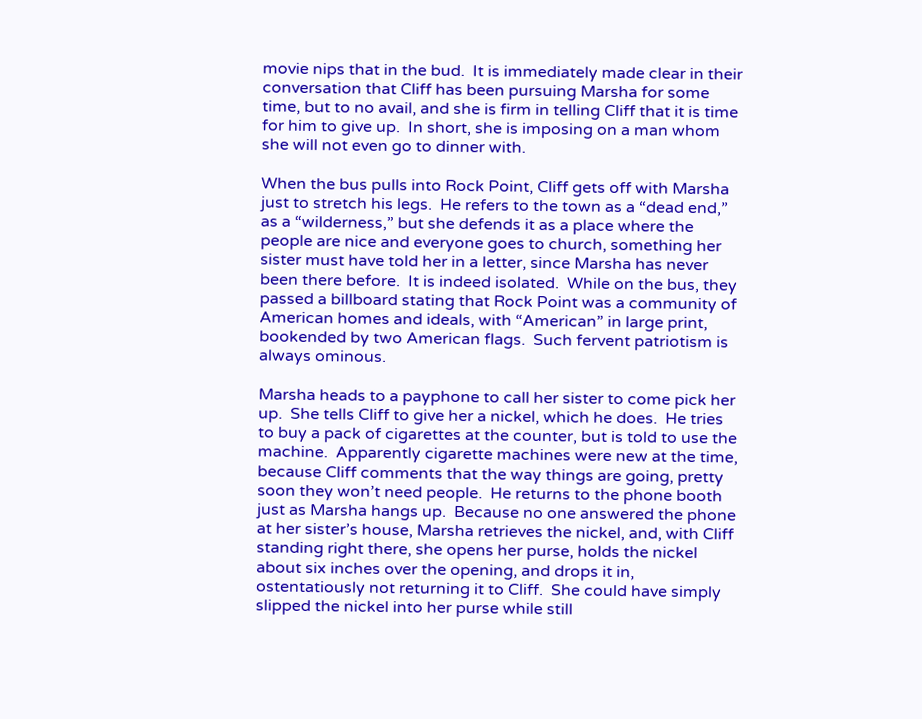movie nips that in the bud.  It is immediately made clear in their conversation that Cliff has been pursuing Marsha for some time, but to no avail, and she is firm in telling Cliff that it is time for him to give up.  In short, she is imposing on a man whom she will not even go to dinner with.

When the bus pulls into Rock Point, Cliff gets off with Marsha just to stretch his legs.  He refers to the town as a “dead end,” as a “wilderness,” but she defends it as a place where the people are nice and everyone goes to church, something her sister must have told her in a letter, since Marsha has never been there before.  It is indeed isolated.  While on the bus, they passed a billboard stating that Rock Point was a community of American homes and ideals, with “American” in large print, bookended by two American flags.  Such fervent patriotism is always ominous.

Marsha heads to a payphone to call her sister to come pick her up.  She tells Cliff to give her a nickel, which he does.  He tries to buy a pack of cigarettes at the counter, but is told to use the machine.  Apparently cigarette machines were new at the time, because Cliff comments that the way things are going, pretty soon they won’t need people.  He returns to the phone booth just as Marsha hangs up.  Because no one answered the phone at her sister’s house, Marsha retrieves the nickel, and, with Cliff standing right there, she opens her purse, holds the nickel about six inches over the opening, and drops it in, ostentatiously not returning it to Cliff.  She could have simply slipped the nickel into her purse while still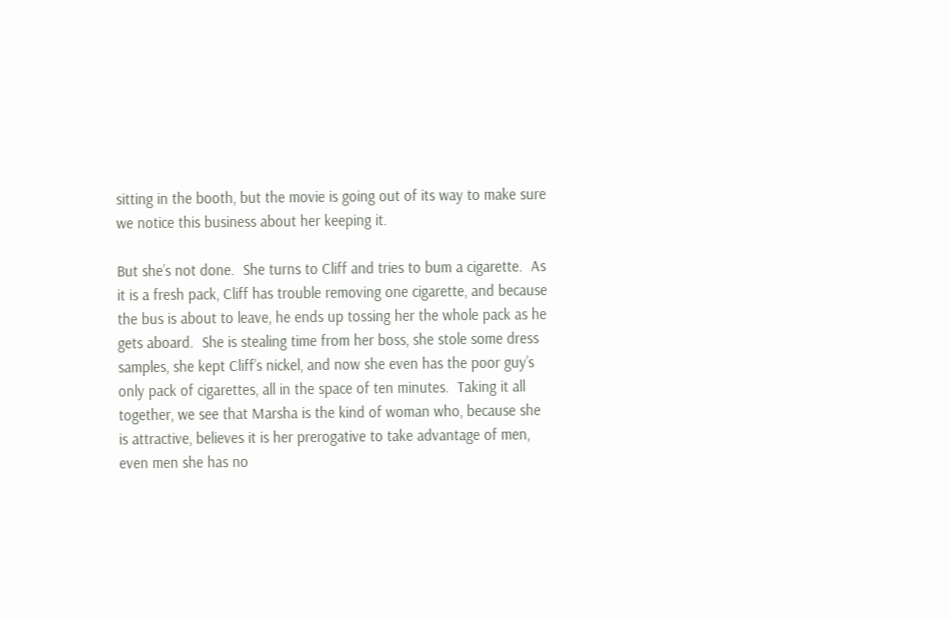sitting in the booth, but the movie is going out of its way to make sure we notice this business about her keeping it.

But she’s not done.  She turns to Cliff and tries to bum a cigarette.  As it is a fresh pack, Cliff has trouble removing one cigarette, and because the bus is about to leave, he ends up tossing her the whole pack as he gets aboard.  She is stealing time from her boss, she stole some dress samples, she kept Cliff’s nickel, and now she even has the poor guy’s only pack of cigarettes, all in the space of ten minutes.  Taking it all together, we see that Marsha is the kind of woman who, because she is attractive, believes it is her prerogative to take advantage of men, even men she has no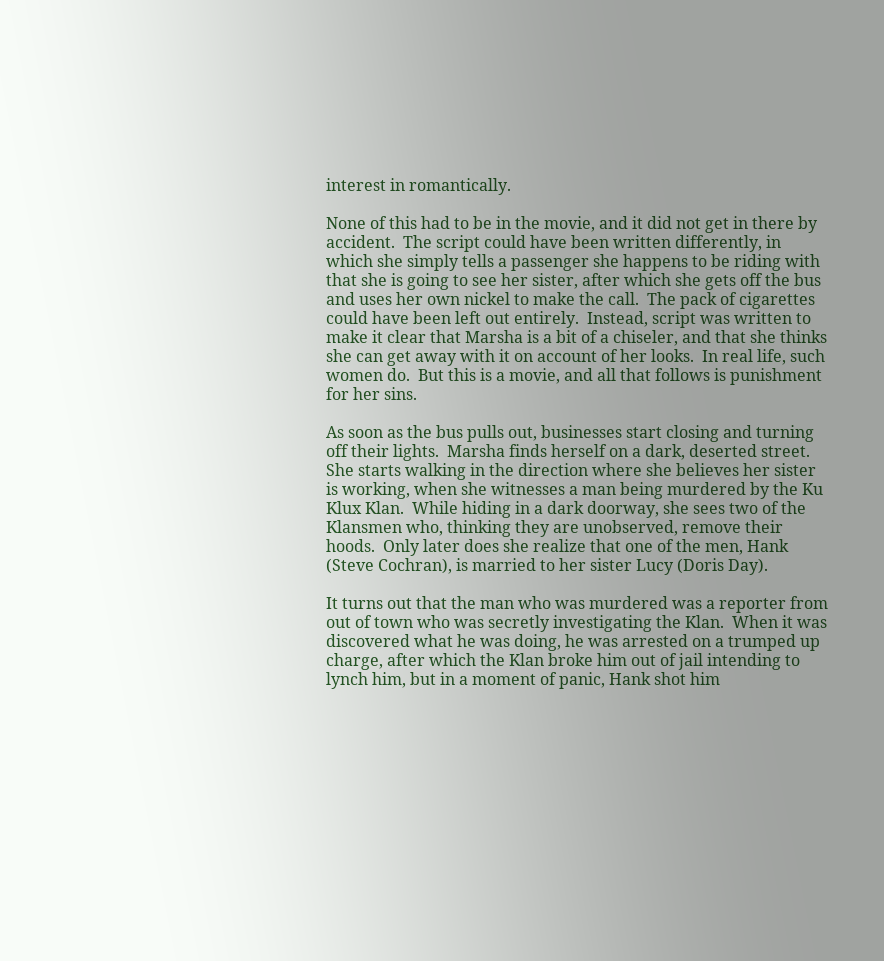interest in romantically.

None of this had to be in the movie, and it did not get in there by accident.  The script could have been written differently, in which she simply tells a passenger she happens to be riding with that she is going to see her sister, after which she gets off the bus and uses her own nickel to make the call.  The pack of cigarettes could have been left out entirely.  Instead, script was written to make it clear that Marsha is a bit of a chiseler, and that she thinks she can get away with it on account of her looks.  In real life, such women do.  But this is a movie, and all that follows is punishment for her sins.

As soon as the bus pulls out, businesses start closing and turning off their lights.  Marsha finds herself on a dark, deserted street.  She starts walking in the direction where she believes her sister is working, when she witnesses a man being murdered by the Ku Klux Klan.  While hiding in a dark doorway, she sees two of the Klansmen who, thinking they are unobserved, remove their hoods.  Only later does she realize that one of the men, Hank (Steve Cochran), is married to her sister Lucy (Doris Day).

It turns out that the man who was murdered was a reporter from out of town who was secretly investigating the Klan.  When it was discovered what he was doing, he was arrested on a trumped up charge, after which the Klan broke him out of jail intending to lynch him, but in a moment of panic, Hank shot him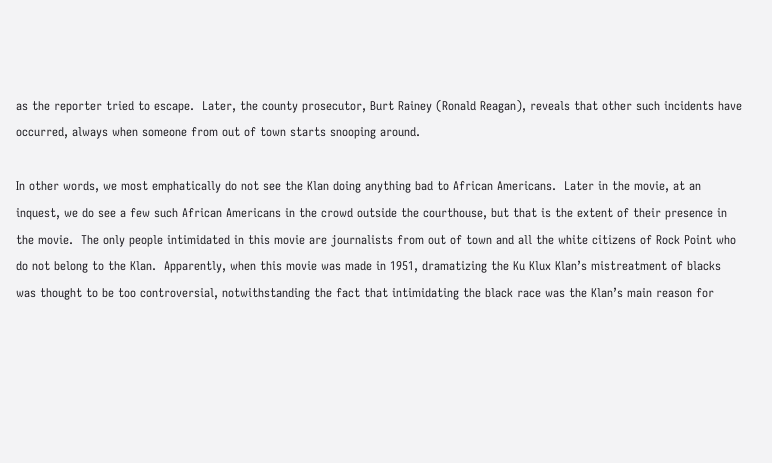as the reporter tried to escape.  Later, the county prosecutor, Burt Rainey (Ronald Reagan), reveals that other such incidents have occurred, always when someone from out of town starts snooping around.

In other words, we most emphatically do not see the Klan doing anything bad to African Americans.  Later in the movie, at an inquest, we do see a few such African Americans in the crowd outside the courthouse, but that is the extent of their presence in the movie.  The only people intimidated in this movie are journalists from out of town and all the white citizens of Rock Point who do not belong to the Klan.  Apparently, when this movie was made in 1951, dramatizing the Ku Klux Klan’s mistreatment of blacks was thought to be too controversial, notwithstanding the fact that intimidating the black race was the Klan’s main reason for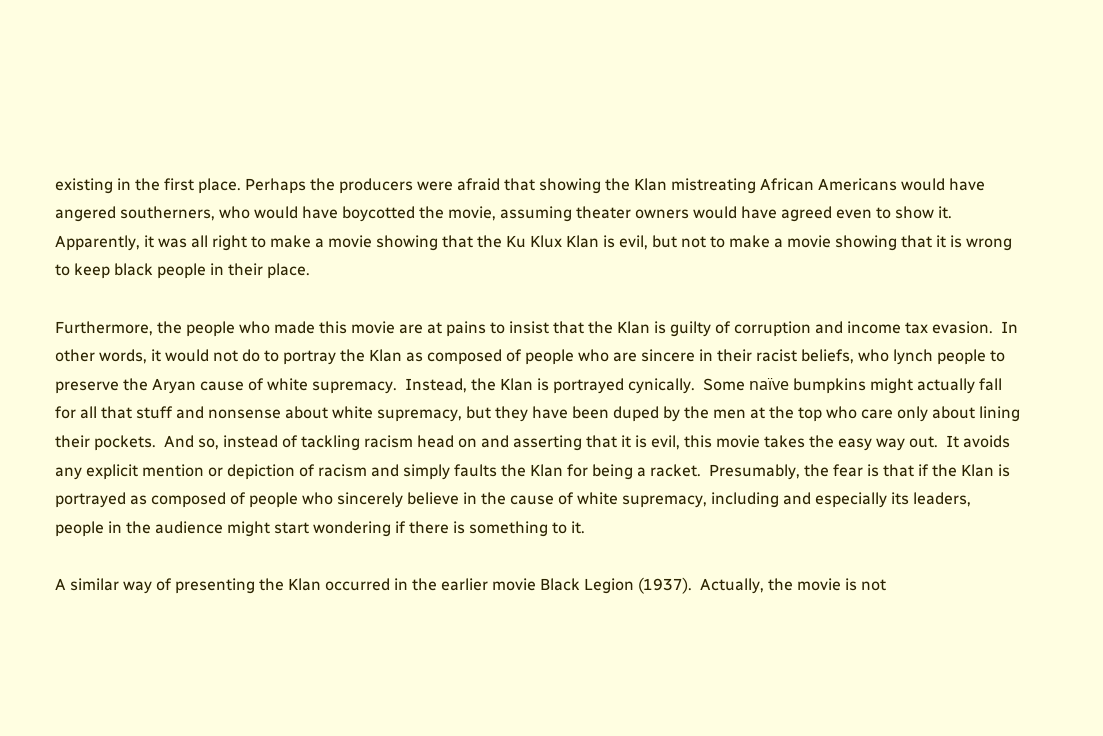existing in the first place. Perhaps the producers were afraid that showing the Klan mistreating African Americans would have angered southerners, who would have boycotted the movie, assuming theater owners would have agreed even to show it. Apparently, it was all right to make a movie showing that the Ku Klux Klan is evil, but not to make a movie showing that it is wrong to keep black people in their place.

Furthermore, the people who made this movie are at pains to insist that the Klan is guilty of corruption and income tax evasion.  In other words, it would not do to portray the Klan as composed of people who are sincere in their racist beliefs, who lynch people to preserve the Aryan cause of white supremacy.  Instead, the Klan is portrayed cynically.  Some naïve bumpkins might actually fall for all that stuff and nonsense about white supremacy, but they have been duped by the men at the top who care only about lining their pockets.  And so, instead of tackling racism head on and asserting that it is evil, this movie takes the easy way out.  It avoids any explicit mention or depiction of racism and simply faults the Klan for being a racket.  Presumably, the fear is that if the Klan is portrayed as composed of people who sincerely believe in the cause of white supremacy, including and especially its leaders, people in the audience might start wondering if there is something to it.

A similar way of presenting the Klan occurred in the earlier movie Black Legion (1937).  Actually, the movie is not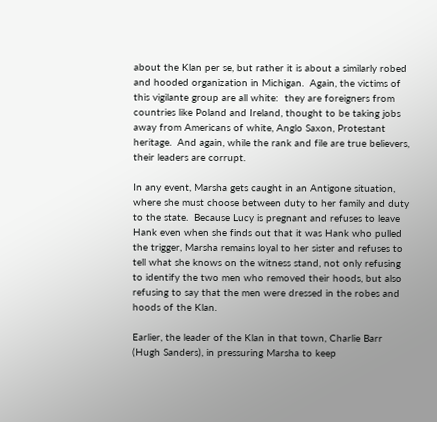about the Klan per se, but rather it is about a similarly robed and hooded organization in Michigan.  Again, the victims of this vigilante group are all white:  they are foreigners from countries like Poland and Ireland, thought to be taking jobs away from Americans of white, Anglo Saxon, Protestant heritage.  And again, while the rank and file are true believers, their leaders are corrupt.

In any event, Marsha gets caught in an Antigone situation, where she must choose between duty to her family and duty to the state.  Because Lucy is pregnant and refuses to leave Hank even when she finds out that it was Hank who pulled the trigger, Marsha remains loyal to her sister and refuses to tell what she knows on the witness stand, not only refusing to identify the two men who removed their hoods, but also refusing to say that the men were dressed in the robes and hoods of the Klan.

Earlier, the leader of the Klan in that town, Charlie Barr (Hugh Sanders), in pressuring Marsha to keep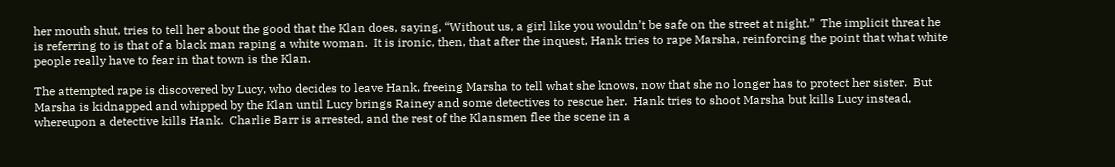her mouth shut, tries to tell her about the good that the Klan does, saying, “Without us, a girl like you wouldn’t be safe on the street at night.”  The implicit threat he is referring to is that of a black man raping a white woman.  It is ironic, then, that after the inquest, Hank tries to rape Marsha, reinforcing the point that what white people really have to fear in that town is the Klan.

The attempted rape is discovered by Lucy, who decides to leave Hank, freeing Marsha to tell what she knows, now that she no longer has to protect her sister.  But Marsha is kidnapped and whipped by the Klan until Lucy brings Rainey and some detectives to rescue her.  Hank tries to shoot Marsha but kills Lucy instead, whereupon a detective kills Hank.  Charlie Barr is arrested, and the rest of the Klansmen flee the scene in a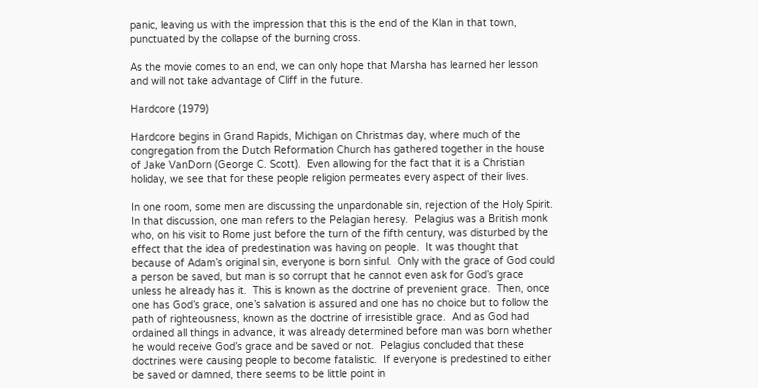panic, leaving us with the impression that this is the end of the Klan in that town, punctuated by the collapse of the burning cross.

As the movie comes to an end, we can only hope that Marsha has learned her lesson and will not take advantage of Cliff in the future.

Hardcore (1979)

Hardcore begins in Grand Rapids, Michigan on Christmas day, where much of the congregation from the Dutch Reformation Church has gathered together in the house of Jake VanDorn (George C. Scott).  Even allowing for the fact that it is a Christian holiday, we see that for these people religion permeates every aspect of their lives.

In one room, some men are discussing the unpardonable sin, rejection of the Holy Spirit. In that discussion, one man refers to the Pelagian heresy.  Pelagius was a British monk who, on his visit to Rome just before the turn of the fifth century, was disturbed by the effect that the idea of predestination was having on people.  It was thought that because of Adam’s original sin, everyone is born sinful.  Only with the grace of God could a person be saved, but man is so corrupt that he cannot even ask for God’s grace unless he already has it.  This is known as the doctrine of prevenient grace.  Then, once one has God’s grace, one’s salvation is assured and one has no choice but to follow the path of righteousness, known as the doctrine of irresistible grace.  And as God had ordained all things in advance, it was already determined before man was born whether he would receive God’s grace and be saved or not.  Pelagius concluded that these doctrines were causing people to become fatalistic.  If everyone is predestined to either be saved or damned, there seems to be little point in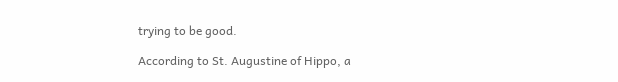trying to be good.

According to St. Augustine of Hippo, a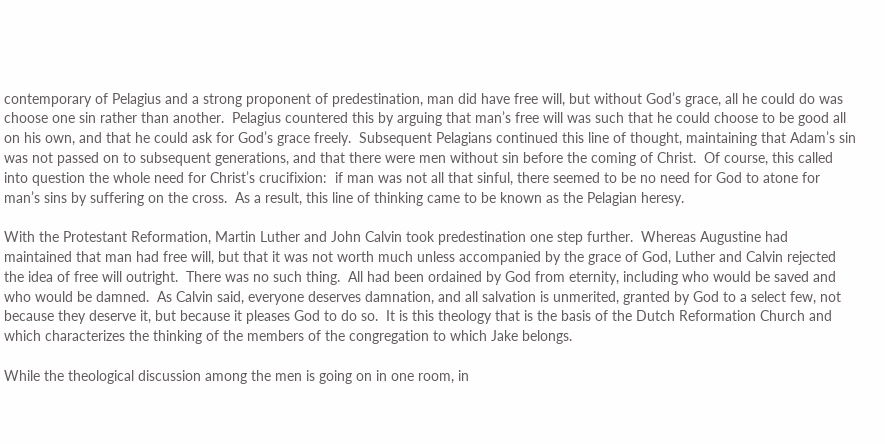contemporary of Pelagius and a strong proponent of predestination, man did have free will, but without God’s grace, all he could do was choose one sin rather than another.  Pelagius countered this by arguing that man’s free will was such that he could choose to be good all on his own, and that he could ask for God’s grace freely.  Subsequent Pelagians continued this line of thought, maintaining that Adam’s sin was not passed on to subsequent generations, and that there were men without sin before the coming of Christ.  Of course, this called into question the whole need for Christ’s crucifixion:  if man was not all that sinful, there seemed to be no need for God to atone for man’s sins by suffering on the cross.  As a result, this line of thinking came to be known as the Pelagian heresy.

With the Protestant Reformation, Martin Luther and John Calvin took predestination one step further.  Whereas Augustine had maintained that man had free will, but that it was not worth much unless accompanied by the grace of God, Luther and Calvin rejected the idea of free will outright.  There was no such thing.  All had been ordained by God from eternity, including who would be saved and who would be damned.  As Calvin said, everyone deserves damnation, and all salvation is unmerited, granted by God to a select few, not because they deserve it, but because it pleases God to do so.  It is this theology that is the basis of the Dutch Reformation Church and which characterizes the thinking of the members of the congregation to which Jake belongs.

While the theological discussion among the men is going on in one room, in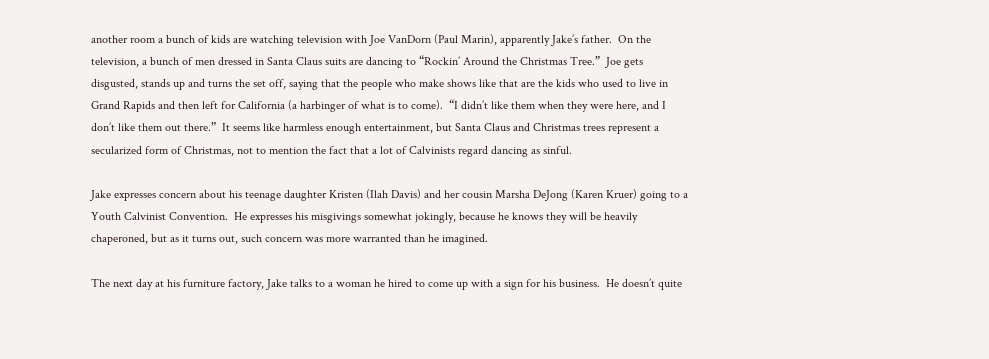another room a bunch of kids are watching television with Joe VanDorn (Paul Marin), apparently Jake’s father.  On the television, a bunch of men dressed in Santa Claus suits are dancing to “Rockin’ Around the Christmas Tree.”  Joe gets disgusted, stands up and turns the set off, saying that the people who make shows like that are the kids who used to live in Grand Rapids and then left for California (a harbinger of what is to come).  “I didn’t like them when they were here, and I don’t like them out there.”  It seems like harmless enough entertainment, but Santa Claus and Christmas trees represent a secularized form of Christmas, not to mention the fact that a lot of Calvinists regard dancing as sinful.

Jake expresses concern about his teenage daughter Kristen (Ilah Davis) and her cousin Marsha DeJong (Karen Kruer) going to a Youth Calvinist Convention.  He expresses his misgivings somewhat jokingly, because he knows they will be heavily chaperoned, but as it turns out, such concern was more warranted than he imagined.

The next day at his furniture factory, Jake talks to a woman he hired to come up with a sign for his business.  He doesn’t quite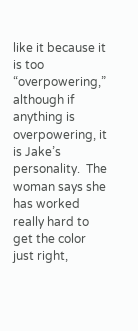like it because it is too “overpowering,” although if anything is overpowering, it is Jake’s personality.  The woman says she has worked really hard to get the color just right,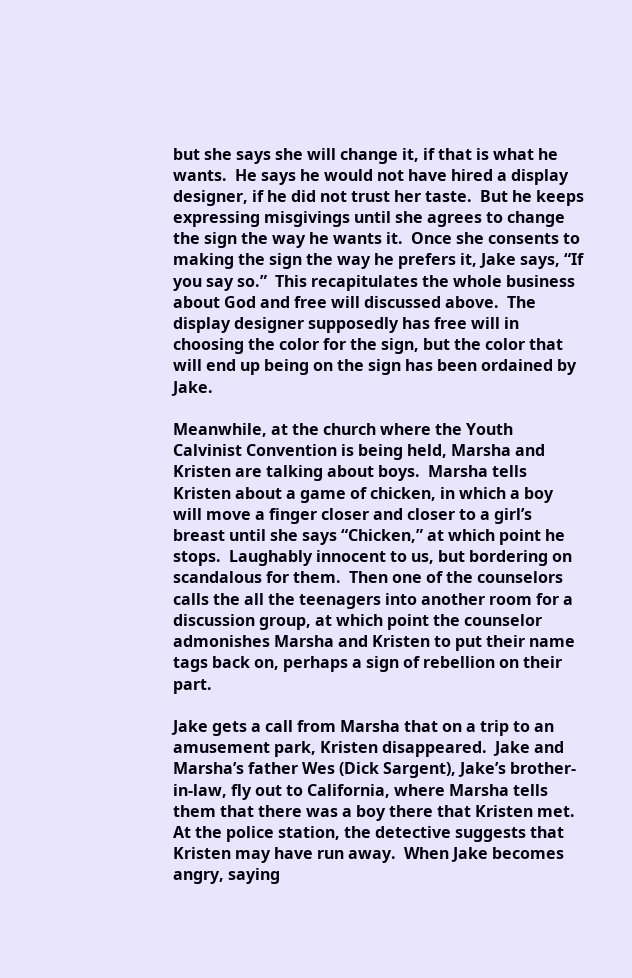but she says she will change it, if that is what he wants.  He says he would not have hired a display designer, if he did not trust her taste.  But he keeps expressing misgivings until she agrees to change the sign the way he wants it.  Once she consents to making the sign the way he prefers it, Jake says, “If you say so.”  This recapitulates the whole business about God and free will discussed above.  The display designer supposedly has free will in choosing the color for the sign, but the color that will end up being on the sign has been ordained by Jake.

Meanwhile, at the church where the Youth Calvinist Convention is being held, Marsha and Kristen are talking about boys.  Marsha tells Kristen about a game of chicken, in which a boy will move a finger closer and closer to a girl’s breast until she says “Chicken,” at which point he stops.  Laughably innocent to us, but bordering on scandalous for them.  Then one of the counselors calls the all the teenagers into another room for a discussion group, at which point the counselor admonishes Marsha and Kristen to put their name tags back on, perhaps a sign of rebellion on their part.

Jake gets a call from Marsha that on a trip to an amusement park, Kristen disappeared.  Jake and Marsha’s father Wes (Dick Sargent), Jake’s brother-in-law, fly out to California, where Marsha tells them that there was a boy there that Kristen met.  At the police station, the detective suggests that Kristen may have run away.  When Jake becomes angry, saying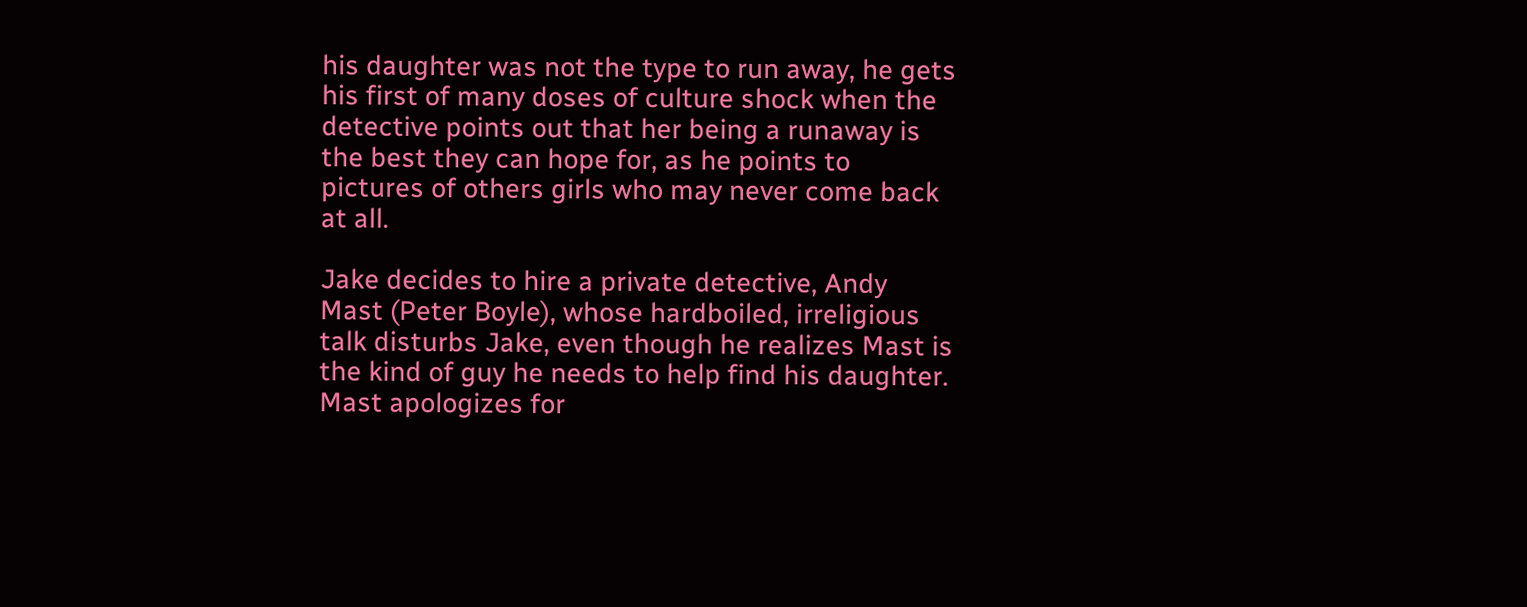his daughter was not the type to run away, he gets his first of many doses of culture shock when the detective points out that her being a runaway is the best they can hope for, as he points to pictures of others girls who may never come back at all.

Jake decides to hire a private detective, Andy Mast (Peter Boyle), whose hardboiled, irreligious talk disturbs Jake, even though he realizes Mast is the kind of guy he needs to help find his daughter.  Mast apologizes for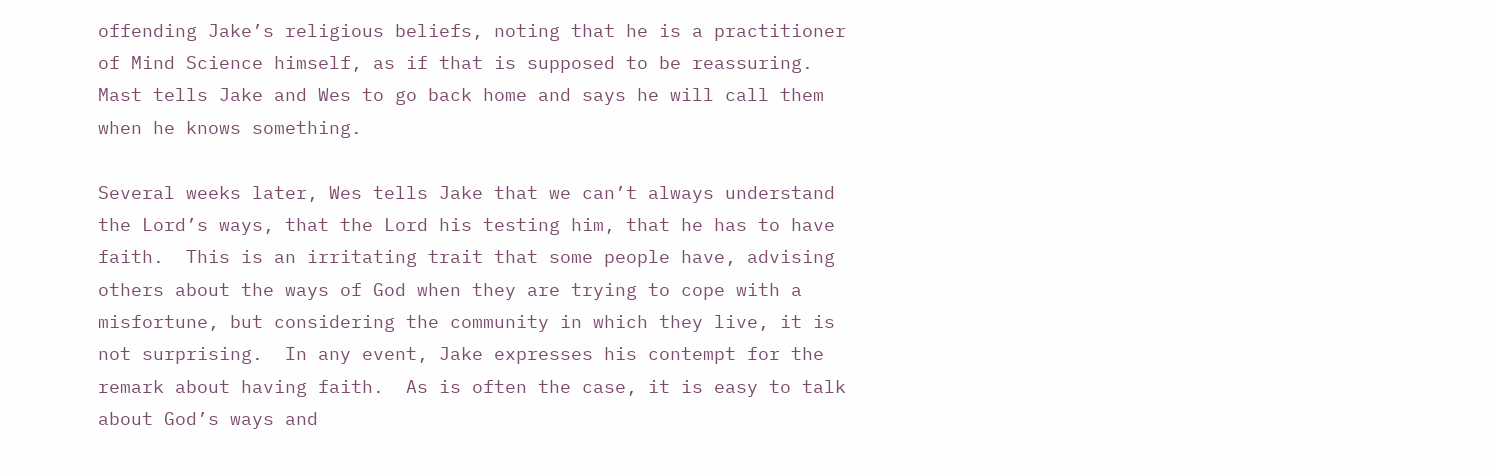offending Jake’s religious beliefs, noting that he is a practitioner of Mind Science himself, as if that is supposed to be reassuring.  Mast tells Jake and Wes to go back home and says he will call them when he knows something.

Several weeks later, Wes tells Jake that we can’t always understand the Lord’s ways, that the Lord his testing him, that he has to have faith.  This is an irritating trait that some people have, advising others about the ways of God when they are trying to cope with a misfortune, but considering the community in which they live, it is not surprising.  In any event, Jake expresses his contempt for the remark about having faith.  As is often the case, it is easy to talk about God’s ways and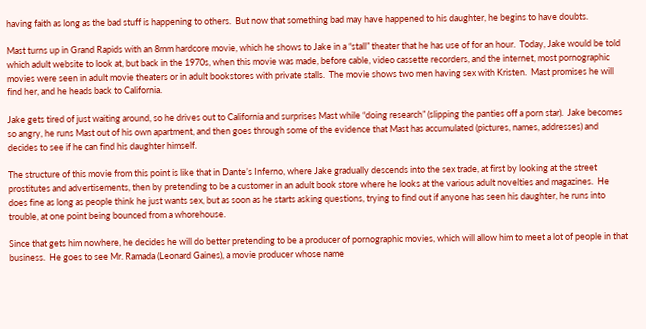having faith as long as the bad stuff is happening to others.  But now that something bad may have happened to his daughter, he begins to have doubts.

Mast turns up in Grand Rapids with an 8mm hardcore movie, which he shows to Jake in a “stall” theater that he has use of for an hour.  Today, Jake would be told which adult website to look at, but back in the 1970s, when this movie was made, before cable, video cassette recorders, and the internet, most pornographic movies were seen in adult movie theaters or in adult bookstores with private stalls.  The movie shows two men having sex with Kristen.  Mast promises he will find her, and he heads back to California.

Jake gets tired of just waiting around, so he drives out to California and surprises Mast while “doing research” (slipping the panties off a porn star).  Jake becomes so angry, he runs Mast out of his own apartment, and then goes through some of the evidence that Mast has accumulated (pictures, names, addresses) and decides to see if he can find his daughter himself.

The structure of this movie from this point is like that in Dante’s Inferno, where Jake gradually descends into the sex trade, at first by looking at the street prostitutes and advertisements, then by pretending to be a customer in an adult book store where he looks at the various adult novelties and magazines.  He does fine as long as people think he just wants sex, but as soon as he starts asking questions, trying to find out if anyone has seen his daughter, he runs into trouble, at one point being bounced from a whorehouse.

Since that gets him nowhere, he decides he will do better pretending to be a producer of pornographic movies, which will allow him to meet a lot of people in that business.  He goes to see Mr. Ramada (Leonard Gaines), a movie producer whose name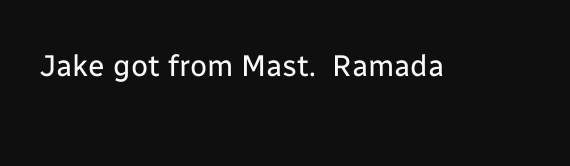Jake got from Mast.  Ramada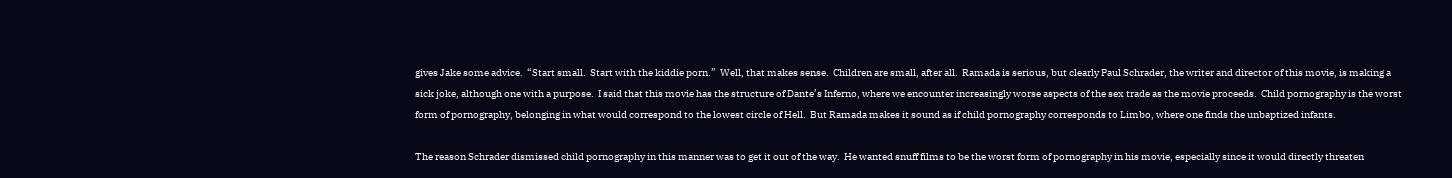gives Jake some advice.  “Start small.  Start with the kiddie porn.”  Well, that makes sense.  Children are small, after all.  Ramada is serious, but clearly Paul Schrader, the writer and director of this movie, is making a sick joke, although one with a purpose.  I said that this movie has the structure of Dante’s Inferno, where we encounter increasingly worse aspects of the sex trade as the movie proceeds.  Child pornography is the worst form of pornography, belonging in what would correspond to the lowest circle of Hell.  But Ramada makes it sound as if child pornography corresponds to Limbo, where one finds the unbaptized infants.

The reason Schrader dismissed child pornography in this manner was to get it out of the way.  He wanted snuff films to be the worst form of pornography in his movie, especially since it would directly threaten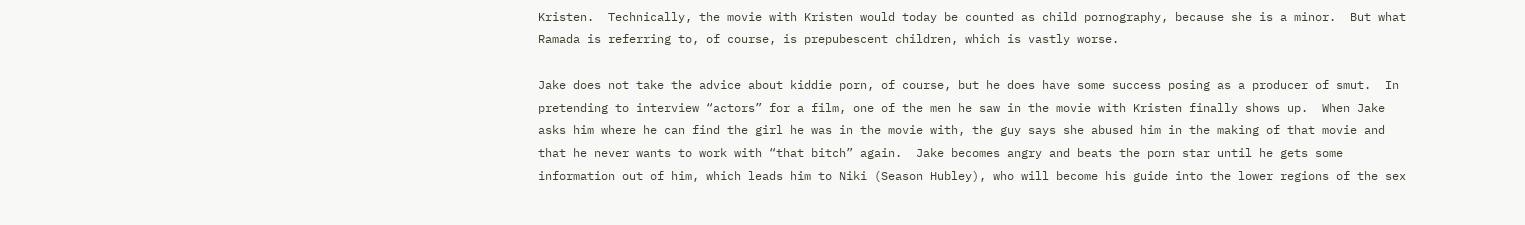Kristen.  Technically, the movie with Kristen would today be counted as child pornography, because she is a minor.  But what Ramada is referring to, of course, is prepubescent children, which is vastly worse.

Jake does not take the advice about kiddie porn, of course, but he does have some success posing as a producer of smut.  In pretending to interview “actors” for a film, one of the men he saw in the movie with Kristen finally shows up.  When Jake asks him where he can find the girl he was in the movie with, the guy says she abused him in the making of that movie and that he never wants to work with “that bitch” again.  Jake becomes angry and beats the porn star until he gets some information out of him, which leads him to Niki (Season Hubley), who will become his guide into the lower regions of the sex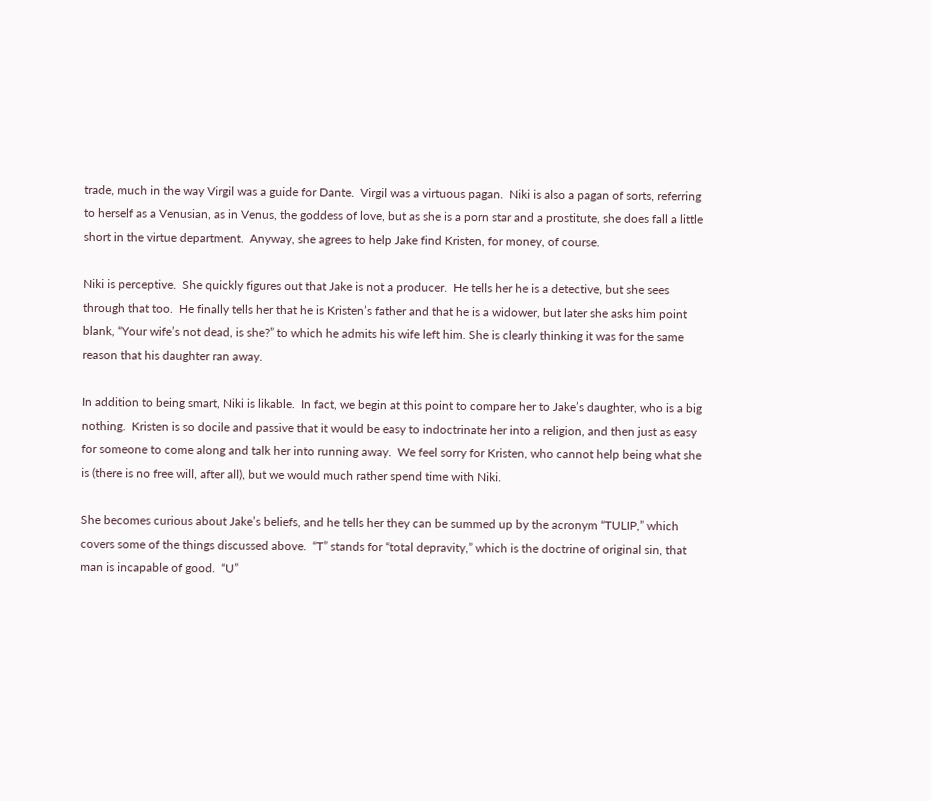trade, much in the way Virgil was a guide for Dante.  Virgil was a virtuous pagan.  Niki is also a pagan of sorts, referring to herself as a Venusian, as in Venus, the goddess of love, but as she is a porn star and a prostitute, she does fall a little short in the virtue department.  Anyway, she agrees to help Jake find Kristen, for money, of course.

Niki is perceptive.  She quickly figures out that Jake is not a producer.  He tells her he is a detective, but she sees through that too.  He finally tells her that he is Kristen’s father and that he is a widower, but later she asks him point blank, “Your wife’s not dead, is she?” to which he admits his wife left him. She is clearly thinking it was for the same reason that his daughter ran away.

In addition to being smart, Niki is likable.  In fact, we begin at this point to compare her to Jake’s daughter, who is a big nothing.  Kristen is so docile and passive that it would be easy to indoctrinate her into a religion, and then just as easy for someone to come along and talk her into running away.  We feel sorry for Kristen, who cannot help being what she is (there is no free will, after all), but we would much rather spend time with Niki.

She becomes curious about Jake’s beliefs, and he tells her they can be summed up by the acronym “TULIP,” which covers some of the things discussed above.  “T” stands for “total depravity,” which is the doctrine of original sin, that man is incapable of good.  “U”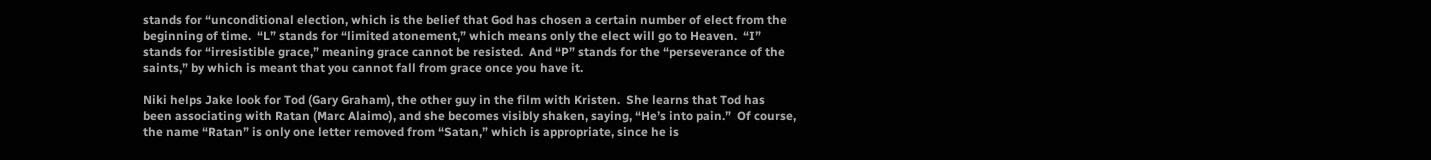stands for “unconditional election, which is the belief that God has chosen a certain number of elect from the beginning of time.  “L” stands for “limited atonement,” which means only the elect will go to Heaven.  “I” stands for “irresistible grace,” meaning grace cannot be resisted.  And “P” stands for the “perseverance of the saints,” by which is meant that you cannot fall from grace once you have it.

Niki helps Jake look for Tod (Gary Graham), the other guy in the film with Kristen.  She learns that Tod has been associating with Ratan (Marc Alaimo), and she becomes visibly shaken, saying, “He’s into pain.”  Of course, the name “Ratan” is only one letter removed from “Satan,” which is appropriate, since he is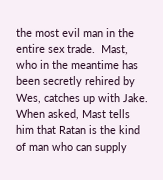the most evil man in the entire sex trade.  Mast, who in the meantime has been secretly rehired by Wes, catches up with Jake.  When asked, Mast tells him that Ratan is the kind of man who can supply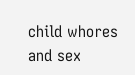child whores and sex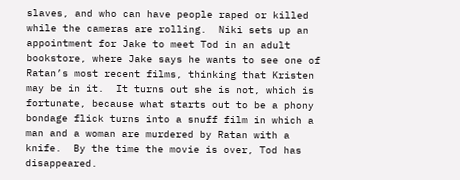slaves, and who can have people raped or killed while the cameras are rolling.  Niki sets up an appointment for Jake to meet Tod in an adult bookstore, where Jake says he wants to see one of Ratan’s most recent films, thinking that Kristen may be in it.  It turns out she is not, which is fortunate, because what starts out to be a phony bondage flick turns into a snuff film in which a man and a woman are murdered by Ratan with a knife.  By the time the movie is over, Tod has disappeared.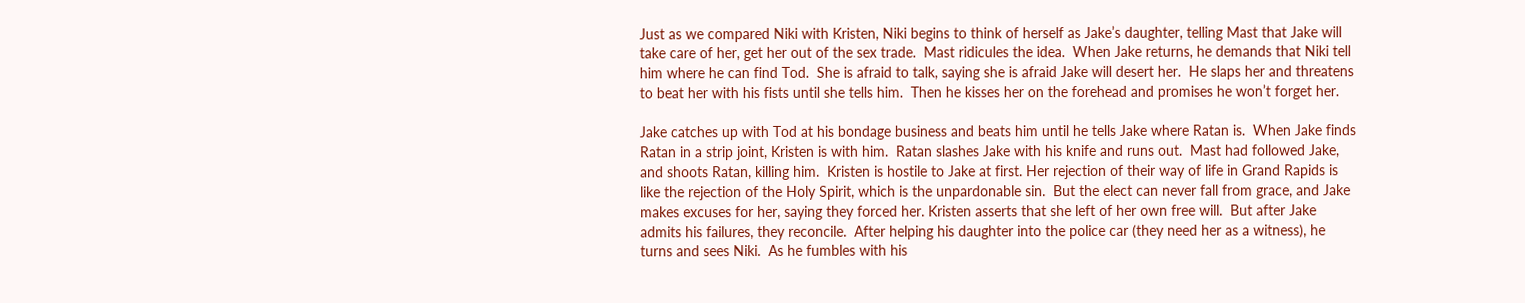Just as we compared Niki with Kristen, Niki begins to think of herself as Jake’s daughter, telling Mast that Jake will take care of her, get her out of the sex trade.  Mast ridicules the idea.  When Jake returns, he demands that Niki tell him where he can find Tod.  She is afraid to talk, saying she is afraid Jake will desert her.  He slaps her and threatens to beat her with his fists until she tells him.  Then he kisses her on the forehead and promises he won’t forget her.

Jake catches up with Tod at his bondage business and beats him until he tells Jake where Ratan is.  When Jake finds Ratan in a strip joint, Kristen is with him.  Ratan slashes Jake with his knife and runs out.  Mast had followed Jake, and shoots Ratan, killing him.  Kristen is hostile to Jake at first. Her rejection of their way of life in Grand Rapids is like the rejection of the Holy Spirit, which is the unpardonable sin.  But the elect can never fall from grace, and Jake makes excuses for her, saying they forced her. Kristen asserts that she left of her own free will.  But after Jake admits his failures, they reconcile.  After helping his daughter into the police car (they need her as a witness), he turns and sees Niki.  As he fumbles with his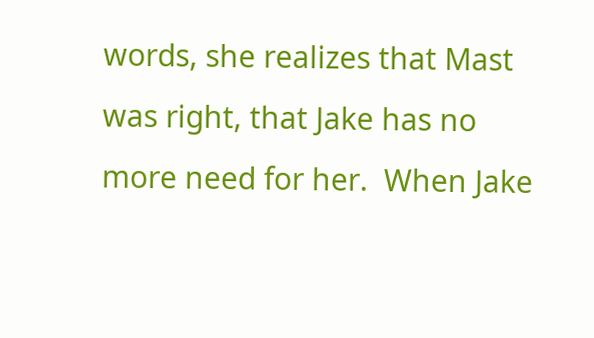words, she realizes that Mast was right, that Jake has no more need for her.  When Jake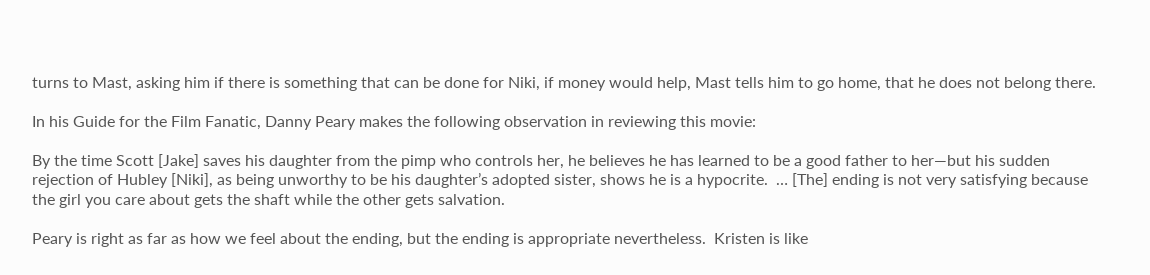turns to Mast, asking him if there is something that can be done for Niki, if money would help, Mast tells him to go home, that he does not belong there.

In his Guide for the Film Fanatic, Danny Peary makes the following observation in reviewing this movie:

By the time Scott [Jake] saves his daughter from the pimp who controls her, he believes he has learned to be a good father to her—but his sudden rejection of Hubley [Niki], as being unworthy to be his daughter’s adopted sister, shows he is a hypocrite.  … [The] ending is not very satisfying because the girl you care about gets the shaft while the other gets salvation.

Peary is right as far as how we feel about the ending, but the ending is appropriate nevertheless.  Kristen is like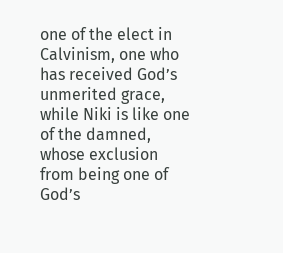one of the elect in Calvinism, one who has received God’s unmerited grace, while Niki is like one of the damned, whose exclusion from being one of God’s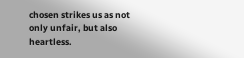chosen strikes us as not only unfair, but also heartless.